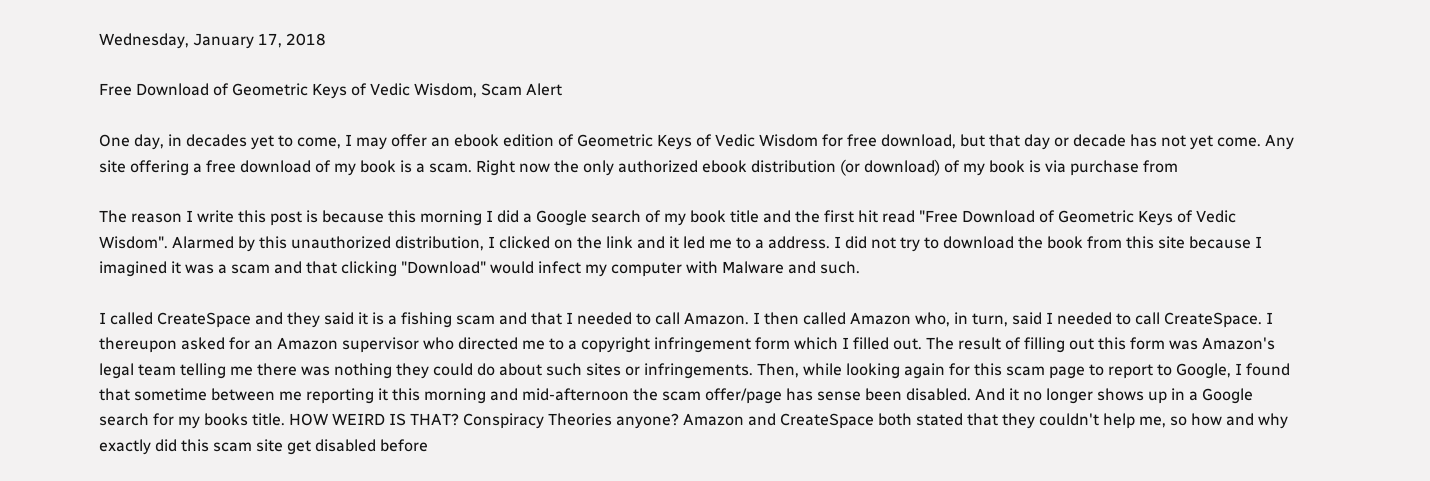Wednesday, January 17, 2018

Free Download of Geometric Keys of Vedic Wisdom, Scam Alert

One day, in decades yet to come, I may offer an ebook edition of Geometric Keys of Vedic Wisdom for free download, but that day or decade has not yet come. Any site offering a free download of my book is a scam. Right now the only authorized ebook distribution (or download) of my book is via purchase from

The reason I write this post is because this morning I did a Google search of my book title and the first hit read "Free Download of Geometric Keys of Vedic Wisdom". Alarmed by this unauthorized distribution, I clicked on the link and it led me to a address. I did not try to download the book from this site because I imagined it was a scam and that clicking "Download" would infect my computer with Malware and such.

I called CreateSpace and they said it is a fishing scam and that I needed to call Amazon. I then called Amazon who, in turn, said I needed to call CreateSpace. I thereupon asked for an Amazon supervisor who directed me to a copyright infringement form which I filled out. The result of filling out this form was Amazon's legal team telling me there was nothing they could do about such sites or infringements. Then, while looking again for this scam page to report to Google, I found that sometime between me reporting it this morning and mid-afternoon the scam offer/page has sense been disabled. And it no longer shows up in a Google search for my books title. HOW WEIRD IS THAT? Conspiracy Theories anyone? Amazon and CreateSpace both stated that they couldn't help me, so how and why exactly did this scam site get disabled before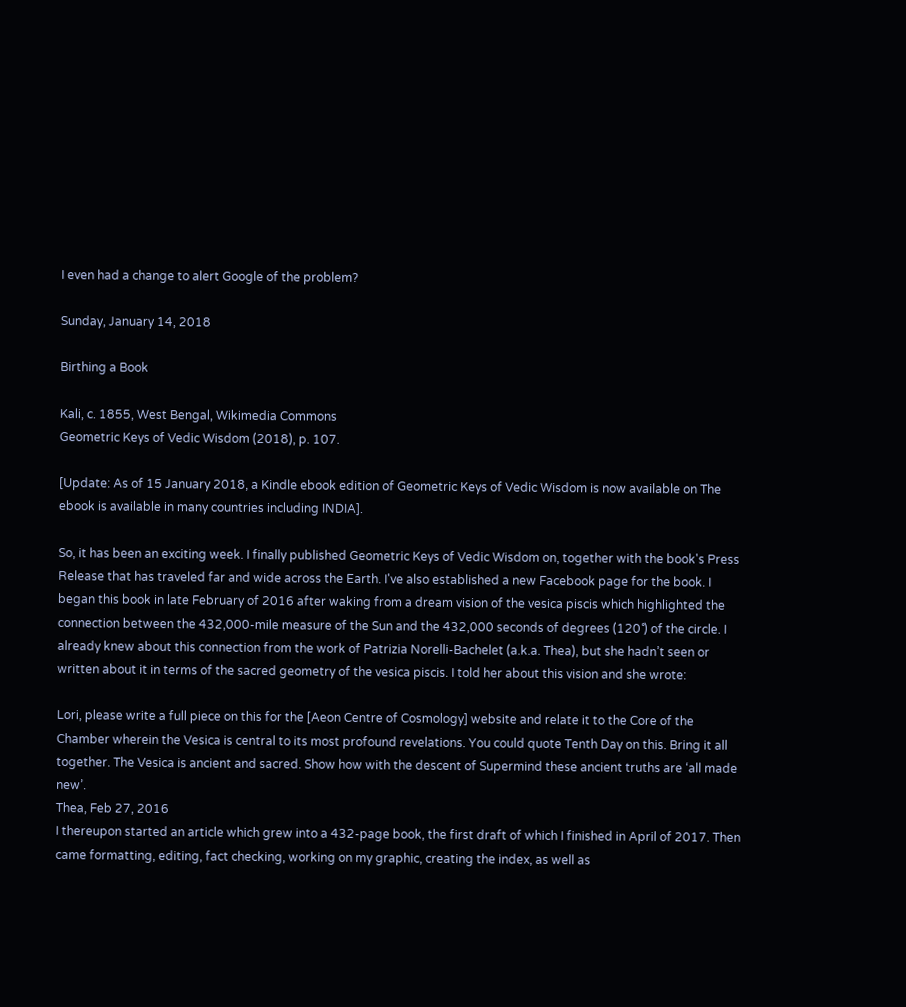I even had a change to alert Google of the problem?

Sunday, January 14, 2018

Birthing a Book

Kali, c. 1855, West Bengal, Wikimedia Commons
Geometric Keys of Vedic Wisdom (2018), p. 107.

[Update: As of 15 January 2018, a Kindle ebook edition of Geometric Keys of Vedic Wisdom is now available on The ebook is available in many countries including INDIA].

So, it has been an exciting week. I finally published Geometric Keys of Vedic Wisdom on, together with the book's Press Release that has traveled far and wide across the Earth. I've also established a new Facebook page for the book. I began this book in late February of 2016 after waking from a dream vision of the vesica piscis which highlighted the connection between the 432,000-mile measure of the Sun and the 432,000 seconds of degrees (120˚) of the circle. I already knew about this connection from the work of Patrizia Norelli-Bachelet (a.k.a. Thea), but she hadn’t seen or written about it in terms of the sacred geometry of the vesica piscis. I told her about this vision and she wrote:

Lori, please write a full piece on this for the [Aeon Centre of Cosmology] website and relate it to the Core of the Chamber wherein the Vesica is central to its most profound revelations. You could quote Tenth Day on this. Bring it all together. The Vesica is ancient and sacred. Show how with the descent of Supermind these ancient truths are ‘all made new’.
Thea, Feb 27, 2016
I thereupon started an article which grew into a 432-page book, the first draft of which I finished in April of 2017. Then came formatting, editing, fact checking, working on my graphic, creating the index, as well as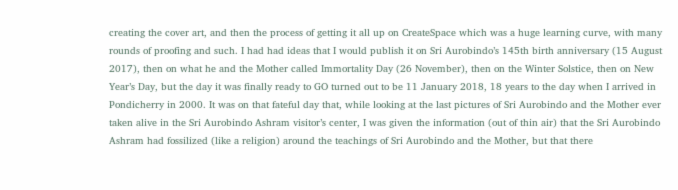creating the cover art, and then the process of getting it all up on CreateSpace which was a huge learning curve, with many rounds of proofing and such. I had had ideas that I would publish it on Sri Aurobindo’s 145th birth anniversary (15 August 2017), then on what he and the Mother called Immortality Day (26 November), then on the Winter Solstice, then on New Year’s Day, but the day it was finally ready to GO turned out to be 11 January 2018, 18 years to the day when I arrived in Pondicherry in 2000. It was on that fateful day that, while looking at the last pictures of Sri Aurobindo and the Mother ever taken alive in the Sri Aurobindo Ashram visitor’s center, I was given the information (out of thin air) that the Sri Aurobindo Ashram had fossilized (like a religion) around the teachings of Sri Aurobindo and the Mother, but that there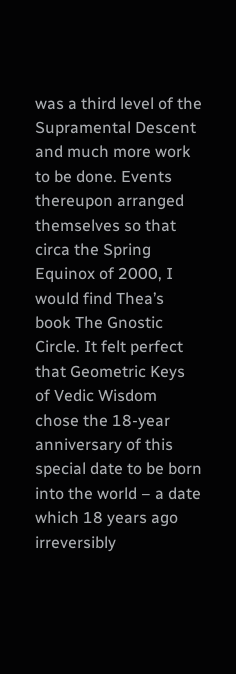was a third level of the Supramental Descent and much more work to be done. Events thereupon arranged themselves so that circa the Spring Equinox of 2000, I would find Thea’s book The Gnostic Circle. It felt perfect that Geometric Keys of Vedic Wisdom chose the 18-year anniversary of this special date to be born into the world – a date which 18 years ago irreversibly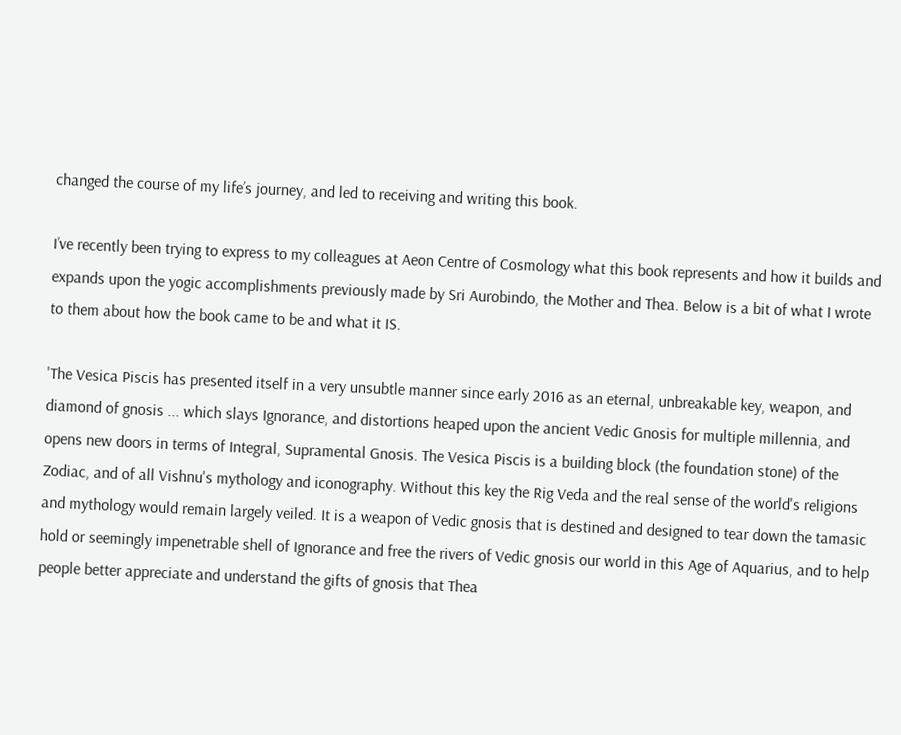changed the course of my life’s journey, and led to receiving and writing this book.

I’ve recently been trying to express to my colleagues at Aeon Centre of Cosmology what this book represents and how it builds and expands upon the yogic accomplishments previously made by Sri Aurobindo, the Mother and Thea. Below is a bit of what I wrote to them about how the book came to be and what it IS.

'The Vesica Piscis has presented itself in a very unsubtle manner since early 2016 as an eternal, unbreakable key, weapon, and diamond of gnosis ... which slays Ignorance, and distortions heaped upon the ancient Vedic Gnosis for multiple millennia, and opens new doors in terms of Integral, Supramental Gnosis. The Vesica Piscis is a building block (the foundation stone) of the Zodiac, and of all Vishnu's mythology and iconography. Without this key the Rig Veda and the real sense of the world's religions and mythology would remain largely veiled. It is a weapon of Vedic gnosis that is destined and designed to tear down the tamasic hold or seemingly impenetrable shell of Ignorance and free the rivers of Vedic gnosis our world in this Age of Aquarius, and to help people better appreciate and understand the gifts of gnosis that Thea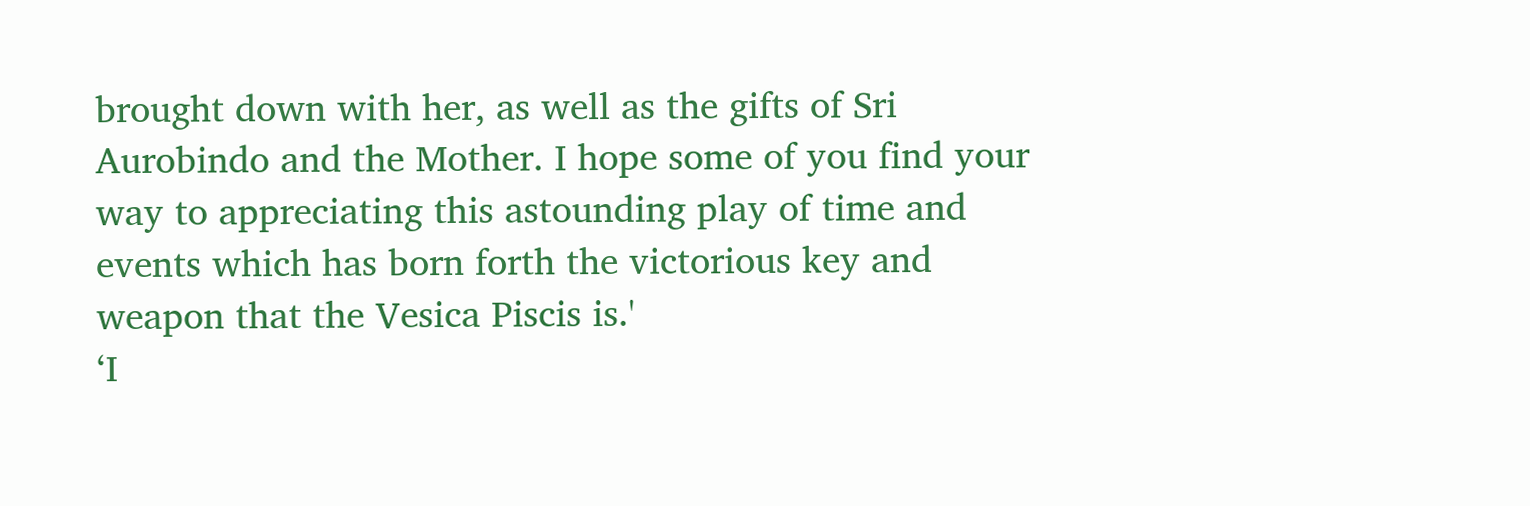brought down with her, as well as the gifts of Sri Aurobindo and the Mother. I hope some of you find your way to appreciating this astounding play of time and events which has born forth the victorious key and weapon that the Vesica Piscis is.'
‘I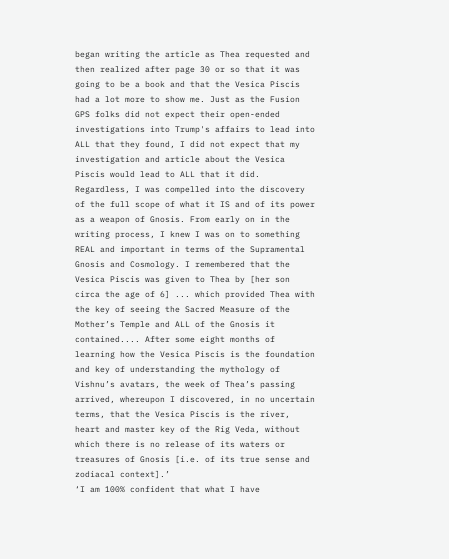began writing the article as Thea requested and then realized after page 30 or so that it was going to be a book and that the Vesica Piscis had a lot more to show me. Just as the Fusion GPS folks did not expect their open-ended investigations into Trump's affairs to lead into ALL that they found, I did not expect that my investigation and article about the Vesica Piscis would lead to ALL that it did. Regardless, I was compelled into the discovery of the full scope of what it IS and of its power as a weapon of Gnosis. From early on in the writing process, I knew I was on to something REAL and important in terms of the Supramental Gnosis and Cosmology. I remembered that the Vesica Piscis was given to Thea by [her son circa the age of 6] ... which provided Thea with the key of seeing the Sacred Measure of the Mother’s Temple and ALL of the Gnosis it contained.... After some eight months of learning how the Vesica Piscis is the foundation and key of understanding the mythology of Vishnu’s avatars, the week of Thea’s passing arrived, whereupon I discovered, in no uncertain terms, that the Vesica Piscis is the river, heart and master key of the Rig Veda, without which there is no release of its waters or treasures of Gnosis [i.e. of its true sense and zodiacal context].’
‘I am 100% confident that what I have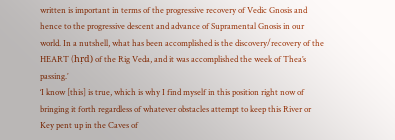written is important in terms of the progressive recovery of Vedic Gnosis and hence to the progressive descent and advance of Supramental Gnosis in our world. In a nutshell, what has been accomplished is the discovery/recovery of the HEART (hṛd) of the Rig Veda, and it was accomplished the week of Thea’s passing.’
‘I know [this] is true, which is why I find myself in this position right now of bringing it forth regardless of whatever obstacles attempt to keep this River or Key pent up in the Caves of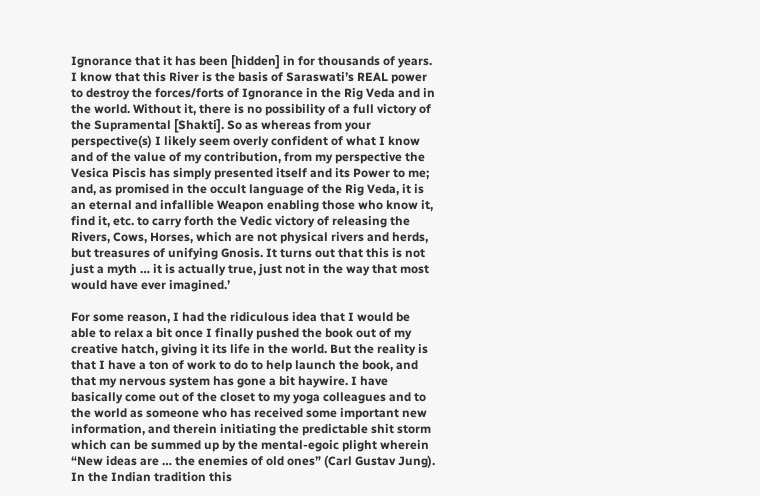Ignorance that it has been [hidden] in for thousands of years. I know that this River is the basis of Saraswati’s REAL power to destroy the forces/forts of Ignorance in the Rig Veda and in the world. Without it, there is no possibility of a full victory of the Supramental [Shakti]. So as whereas from your perspective(s) I likely seem overly confident of what I know and of the value of my contribution, from my perspective the Vesica Piscis has simply presented itself and its Power to me; and, as promised in the occult language of the Rig Veda, it is an eternal and infallible Weapon enabling those who know it, find it, etc. to carry forth the Vedic victory of releasing the Rivers, Cows, Horses, which are not physical rivers and herds, but treasures of unifying Gnosis. It turns out that this is not just a myth … it is actually true, just not in the way that most would have ever imagined.’

For some reason, I had the ridiculous idea that I would be able to relax a bit once I finally pushed the book out of my creative hatch, giving it its life in the world. But the reality is that I have a ton of work to do to help launch the book, and that my nervous system has gone a bit haywire. I have basically come out of the closet to my yoga colleagues and to the world as someone who has received some important new information, and therein initiating the predictable shit storm which can be summed up by the mental-egoic plight wherein “New ideas are … the enemies of old ones” (Carl Gustav Jung). In the Indian tradition this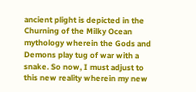ancient plight is depicted in the Churning of the Milky Ocean mythology wherein the Gods and Demons play tug of war with a snake. So now, I must adjust to this new reality wherein my new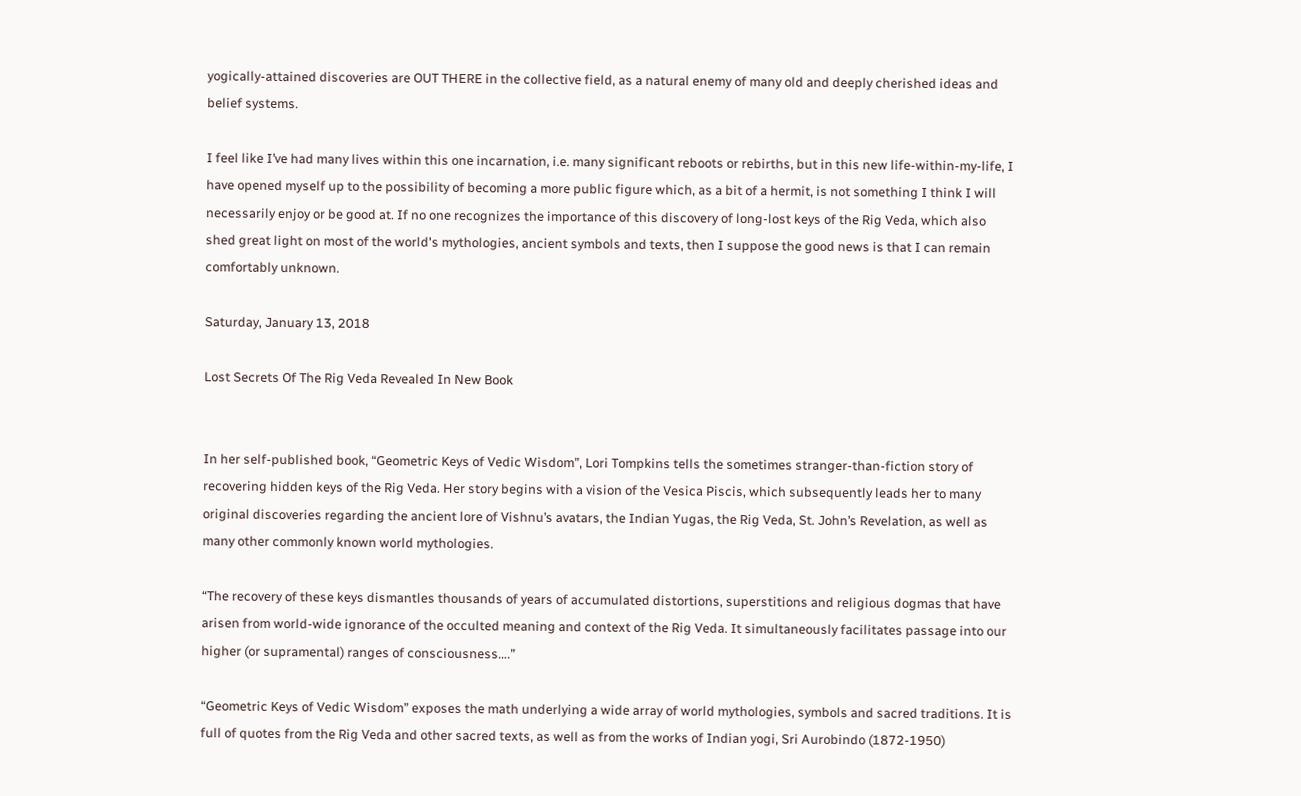yogically-attained discoveries are OUT THERE in the collective field, as a natural enemy of many old and deeply cherished ideas and belief systems.

I feel like I’ve had many lives within this one incarnation, i.e. many significant reboots or rebirths, but in this new life-within-my-life, I have opened myself up to the possibility of becoming a more public figure which, as a bit of a hermit, is not something I think I will necessarily enjoy or be good at. If no one recognizes the importance of this discovery of long-lost keys of the Rig Veda, which also shed great light on most of the world's mythologies, ancient symbols and texts, then I suppose the good news is that I can remain comfortably unknown.

Saturday, January 13, 2018

Lost Secrets Of The Rig Veda Revealed In New Book


In her self-published book, “Geometric Keys of Vedic Wisdom”, Lori Tompkins tells the sometimes stranger-than-fiction story of recovering hidden keys of the Rig Veda. Her story begins with a vision of the Vesica Piscis, which subsequently leads her to many original discoveries regarding the ancient lore of Vishnu’s avatars, the Indian Yugas, the Rig Veda, St. John’s Revelation, as well as many other commonly known world mythologies.

“The recovery of these keys dismantles thousands of years of accumulated distortions, superstitions and religious dogmas that have arisen from world-wide ignorance of the occulted meaning and context of the Rig Veda. It simultaneously facilitates passage into our higher (or supramental) ranges of consciousness….”

“Geometric Keys of Vedic Wisdom” exposes the math underlying a wide array of world mythologies, symbols and sacred traditions. It is full of quotes from the Rig Veda and other sacred texts, as well as from the works of Indian yogi, Sri Aurobindo (1872-1950)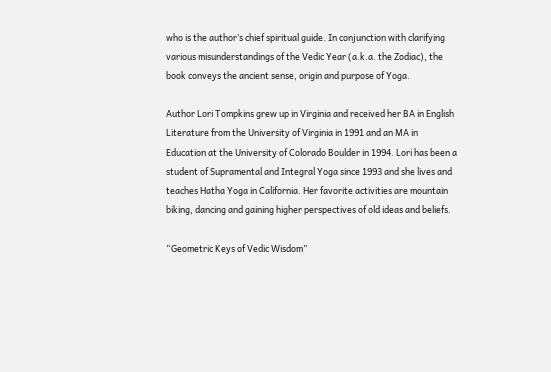who is the author’s chief spiritual guide. In conjunction with clarifying various misunderstandings of the Vedic Year (a.k.a. the Zodiac), the book conveys the ancient sense, origin and purpose of Yoga.

Author Lori Tompkins grew up in Virginia and received her BA in English Literature from the University of Virginia in 1991 and an MA in Education at the University of Colorado Boulder in 1994. Lori has been a student of Supramental and Integral Yoga since 1993 and she lives and teaches Hatha Yoga in California. Her favorite activities are mountain biking, dancing and gaining higher perspectives of old ideas and beliefs.

“Geometric Keys of Vedic Wisdom”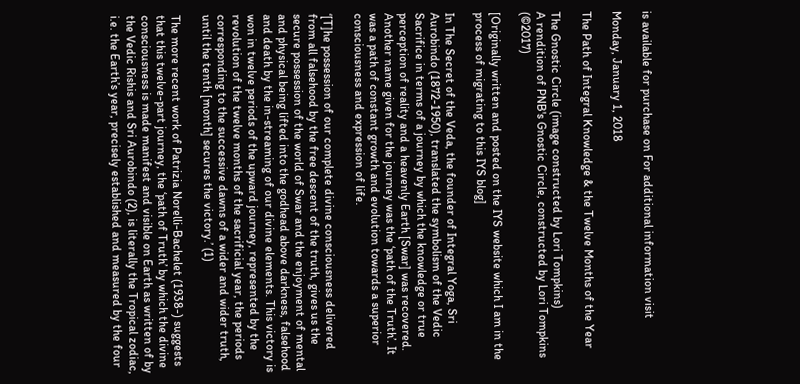is available for purchase on For additional information visit

Monday, January 1, 2018

The Path of Integral Knowledge & the Twelve Months of the Year

The Gnostic Circle (image constructed by Lori Tompkins)
A rendition of PNB's Gnostic Circle, constructed by Lori Tompkins (©2017)

[Originally written and posted on the IYS website which I am in the process of migrating to this IYS blog]

In The Secret of the Veda, the founder of Integral Yoga, Sri Aurobindo (1872-1950), translated the symbolism of the Vedic Sacrifice in terms of a journey by which the knowledge or true perception of reality and a heavenly Earth [Swar] was recovered. Another name given for the journey was the ‘path of the Truth’. It was a path of constant growth and evolution towards a superior consciousness and expression of life.

‘[T]he possession of our complete divine consciousness delivered from all falsehood by the free descent of the truth, gives us the secure possession of the world of Swar and the enjoyment of mental and physical being lifted into the godhead above darkness, falsehood and death by the in-streaming of our divine elements. This victory is won in twelve periods of the upward journey, represented by the revolution of the twelve months of the sacrificial year, the periods corresponding to the successive dawns of a wider and wider truth, until the tenth [month] secures the victory.’ (1)

The more recent work of Patrizia Norelli-Bachelet (1938-) suggests that this twelve-part journey, the ‘path of Truth’ by which the divine consciousness is made manifest and visible on Earth as written of by the Vedic Rishis and Sri Aurobindo (2), is literally the Tropical zodiac, i.e. the Earth’s year, precisely established and measured by the four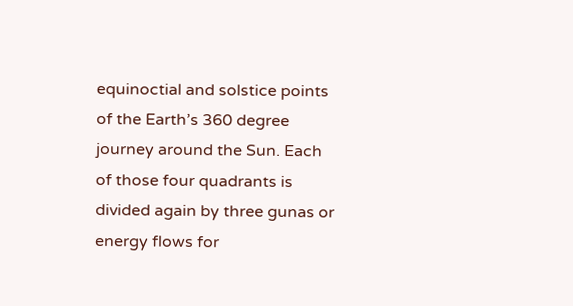equinoctial and solstice points of the Earth’s 360 degree journey around the Sun. Each of those four quadrants is divided again by three gunas or energy flows for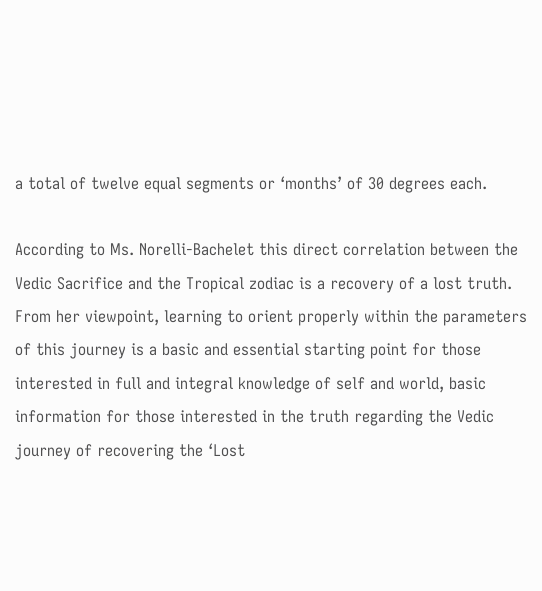a total of twelve equal segments or ‘months’ of 30 degrees each.

According to Ms. Norelli-Bachelet this direct correlation between the Vedic Sacrifice and the Tropical zodiac is a recovery of a lost truth. From her viewpoint, learning to orient properly within the parameters of this journey is a basic and essential starting point for those interested in full and integral knowledge of self and world, basic information for those interested in the truth regarding the Vedic journey of recovering the ‘Lost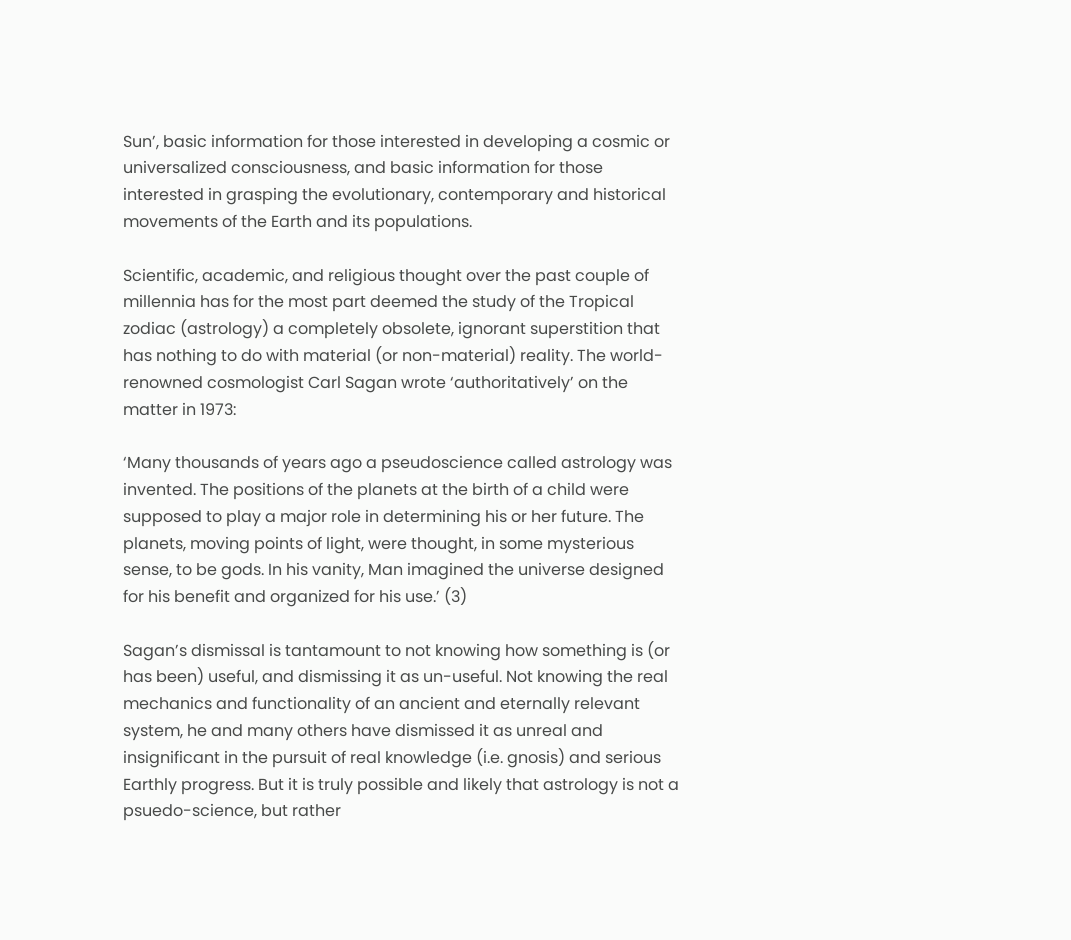Sun’, basic information for those interested in developing a cosmic or universalized consciousness, and basic information for those interested in grasping the evolutionary, contemporary and historical movements of the Earth and its populations.

Scientific, academic, and religious thought over the past couple of millennia has for the most part deemed the study of the Tropical zodiac (astrology) a completely obsolete, ignorant superstition that has nothing to do with material (or non-material) reality. The world-renowned cosmologist Carl Sagan wrote ‘authoritatively’ on the matter in 1973:

‘Many thousands of years ago a pseudoscience called astrology was invented. The positions of the planets at the birth of a child were supposed to play a major role in determining his or her future. The planets, moving points of light, were thought, in some mysterious sense, to be gods. In his vanity, Man imagined the universe designed for his benefit and organized for his use.’ (3)

Sagan’s dismissal is tantamount to not knowing how something is (or has been) useful, and dismissing it as un-useful. Not knowing the real mechanics and functionality of an ancient and eternally relevant system, he and many others have dismissed it as unreal and insignificant in the pursuit of real knowledge (i.e. gnosis) and serious Earthly progress. But it is truly possible and likely that astrology is not a psuedo-science, but rather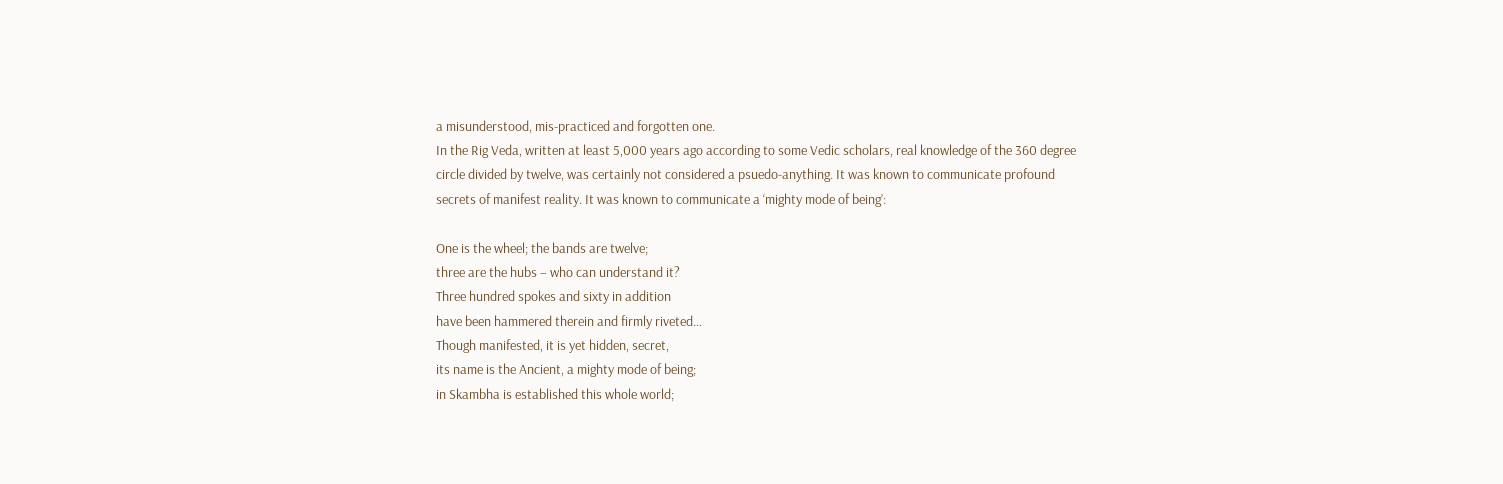a misunderstood, mis-practiced and forgotten one.
In the Rig Veda, written at least 5,000 years ago according to some Vedic scholars, real knowledge of the 360 degree circle divided by twelve, was certainly not considered a psuedo-anything. It was known to communicate profound secrets of manifest reality. It was known to communicate a ‘mighty mode of being’:

One is the wheel; the bands are twelve;
three are the hubs – who can understand it?
Three hundred spokes and sixty in addition
have been hammered therein and firmly riveted…
Though manifested, it is yet hidden, secret,
its name is the Ancient, a mighty mode of being;
in Skambha is established this whole world;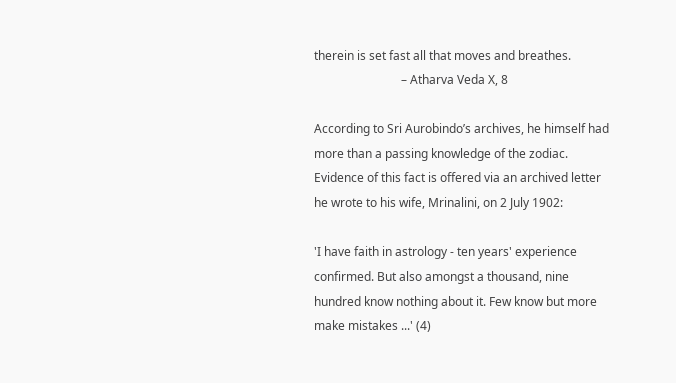therein is set fast all that moves and breathes.
                             – Atharva Veda X, 8

According to Sri Aurobindo’s archives, he himself had more than a passing knowledge of the zodiac. Evidence of this fact is offered via an archived letter he wrote to his wife, Mrinalini, on 2 July 1902:

'I have faith in astrology - ten years' experience confirmed. But also amongst a thousand, nine hundred know nothing about it. Few know but more make mistakes ...' (4)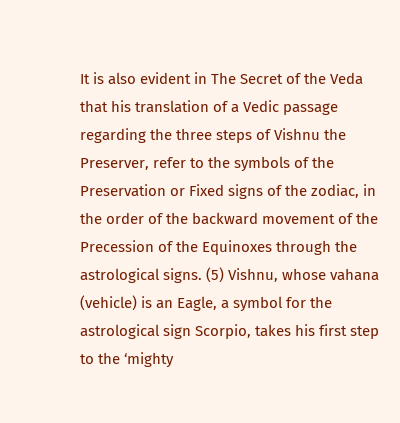It is also evident in The Secret of the Veda that his translation of a Vedic passage regarding the three steps of Vishnu the Preserver, refer to the symbols of the Preservation or Fixed signs of the zodiac, in the order of the backward movement of the Precession of the Equinoxes through the astrological signs. (5) Vishnu, whose vahana (vehicle) is an Eagle, a symbol for the astrological sign Scorpio, takes his first step to the ‘mighty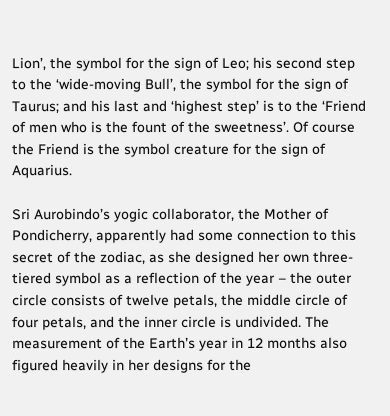Lion’, the symbol for the sign of Leo; his second step to the ‘wide-moving Bull’, the symbol for the sign of Taurus; and his last and ‘highest step’ is to the ‘Friend of men who is the fount of the sweetness’. Of course the Friend is the symbol creature for the sign of Aquarius.

Sri Aurobindo’s yogic collaborator, the Mother of Pondicherry, apparently had some connection to this secret of the zodiac, as she designed her own three-tiered symbol as a reflection of the year – the outer circle consists of twelve petals, the middle circle of four petals, and the inner circle is undivided. The measurement of the Earth’s year in 12 months also figured heavily in her designs for the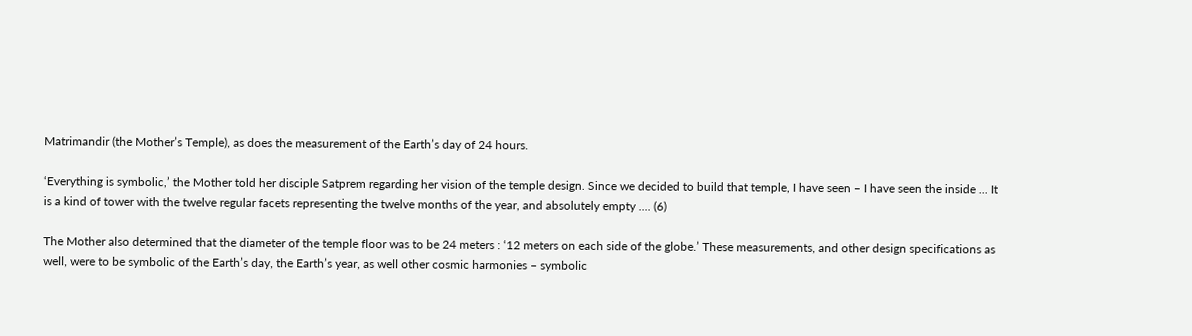Matrimandir (the Mother’s Temple), as does the measurement of the Earth’s day of 24 hours.

‘Everything is symbolic,’ the Mother told her disciple Satprem regarding her vision of the temple design. Since we decided to build that temple, I have seen – I have seen the inside ... It is a kind of tower with the twelve regular facets representing the twelve months of the year, and absolutely empty .... (6)

The Mother also determined that the diameter of the temple floor was to be 24 meters : ‘12 meters on each side of the globe.’ These measurements, and other design specifications as well, were to be symbolic of the Earth’s day, the Earth’s year, as well other cosmic harmonies – symbolic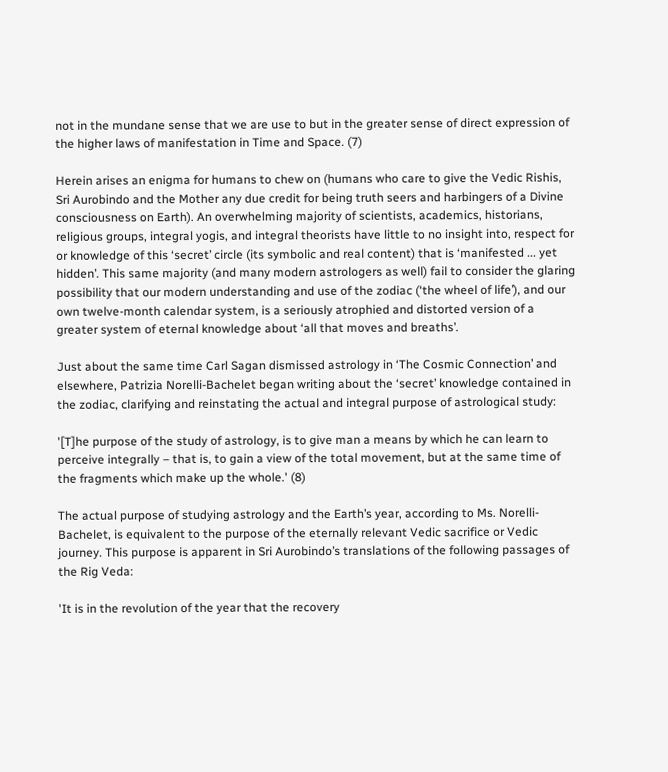not in the mundane sense that we are use to but in the greater sense of direct expression of the higher laws of manifestation in Time and Space. (7)

Herein arises an enigma for humans to chew on (humans who care to give the Vedic Rishis, Sri Aurobindo and the Mother any due credit for being truth seers and harbingers of a Divine consciousness on Earth). An overwhelming majority of scientists, academics, historians, religious groups, integral yogis, and integral theorists have little to no insight into, respect for or knowledge of this ‘secret’ circle (its symbolic and real content) that is ‘manifested ... yet hidden’. This same majority (and many modern astrologers as well) fail to consider the glaring possibility that our modern understanding and use of the zodiac (‘the wheel of life’), and our own twelve-month calendar system, is a seriously atrophied and distorted version of a greater system of eternal knowledge about ‘all that moves and breaths’.

Just about the same time Carl Sagan dismissed astrology in ‘The Cosmic Connection’ and elsewhere, Patrizia Norelli-Bachelet began writing about the ‘secret’ knowledge contained in the zodiac, clarifying and reinstating the actual and integral purpose of astrological study:

'[T]he purpose of the study of astrology, is to give man a means by which he can learn to perceive integrally – that is, to gain a view of the total movement, but at the same time of the fragments which make up the whole.' (8)

The actual purpose of studying astrology and the Earth’s year, according to Ms. Norelli-Bachelet, is equivalent to the purpose of the eternally relevant Vedic sacrifice or Vedic journey. This purpose is apparent in Sri Aurobindo’s translations of the following passages of the Rig Veda:

'It is in the revolution of the year that the recovery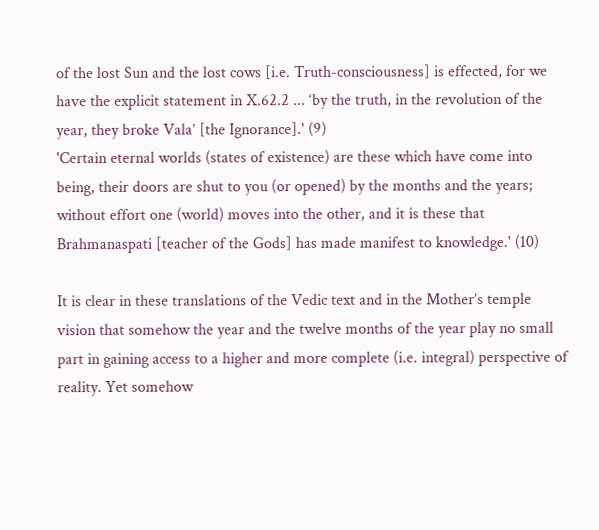of the lost Sun and the lost cows [i.e. Truth-consciousness] is effected, for we have the explicit statement in X.62.2 ... ‘by the truth, in the revolution of the year, they broke Vala’ [the Ignorance].' (9)
'Certain eternal worlds (states of existence) are these which have come into being, their doors are shut to you (or opened) by the months and the years; without effort one (world) moves into the other, and it is these that Brahmanaspati [teacher of the Gods] has made manifest to knowledge.' (10)

It is clear in these translations of the Vedic text and in the Mother’s temple vision that somehow the year and the twelve months of the year play no small part in gaining access to a higher and more complete (i.e. integral) perspective of reality. Yet somehow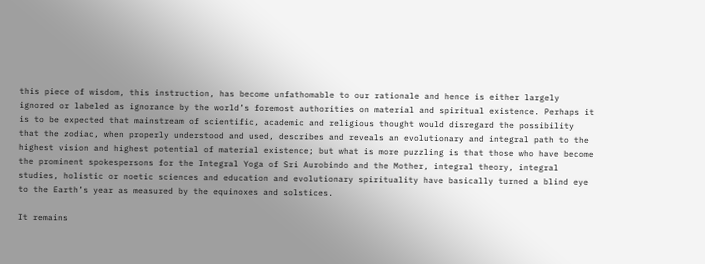this piece of wisdom, this instruction, has become unfathomable to our rationale and hence is either largely ignored or labeled as ignorance by the world’s foremost authorities on material and spiritual existence. Perhaps it is to be expected that mainstream of scientific, academic and religious thought would disregard the possibility that the zodiac, when properly understood and used, describes and reveals an evolutionary and integral path to the highest vision and highest potential of material existence; but what is more puzzling is that those who have become the prominent spokespersons for the Integral Yoga of Sri Aurobindo and the Mother, integral theory, integral studies, holistic or noetic sciences and education and evolutionary spirituality have basically turned a blind eye to the Earth’s year as measured by the equinoxes and solstices.

It remains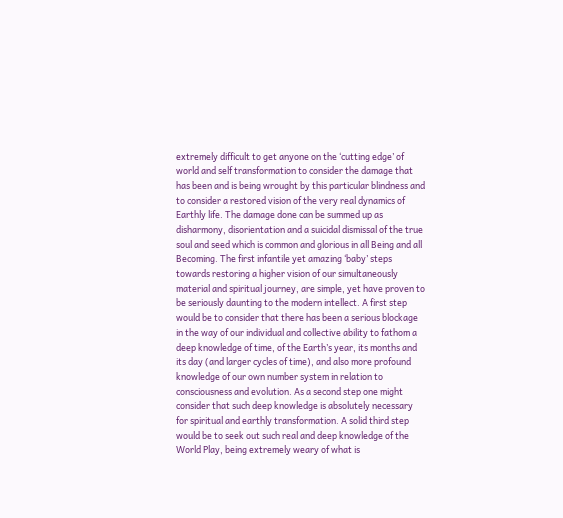extremely difficult to get anyone on the ‘cutting edge’ of world and self transformation to consider the damage that has been and is being wrought by this particular blindness and to consider a restored vision of the very real dynamics of Earthly life. The damage done can be summed up as disharmony, disorientation and a suicidal dismissal of the true soul and seed which is common and glorious in all Being and all Becoming. The first infantile yet amazing ‘baby’ steps towards restoring a higher vision of our simultaneously material and spiritual journey, are simple, yet have proven to be seriously daunting to the modern intellect. A first step would be to consider that there has been a serious blockage in the way of our individual and collective ability to fathom a deep knowledge of time, of the Earth’s year, its months and its day (and larger cycles of time), and also more profound knowledge of our own number system in relation to consciousness and evolution. As a second step one might consider that such deep knowledge is absolutely necessary for spiritual and earthly transformation. A solid third step would be to seek out such real and deep knowledge of the World Play, being extremely weary of what is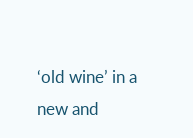‘old wine’ in a new and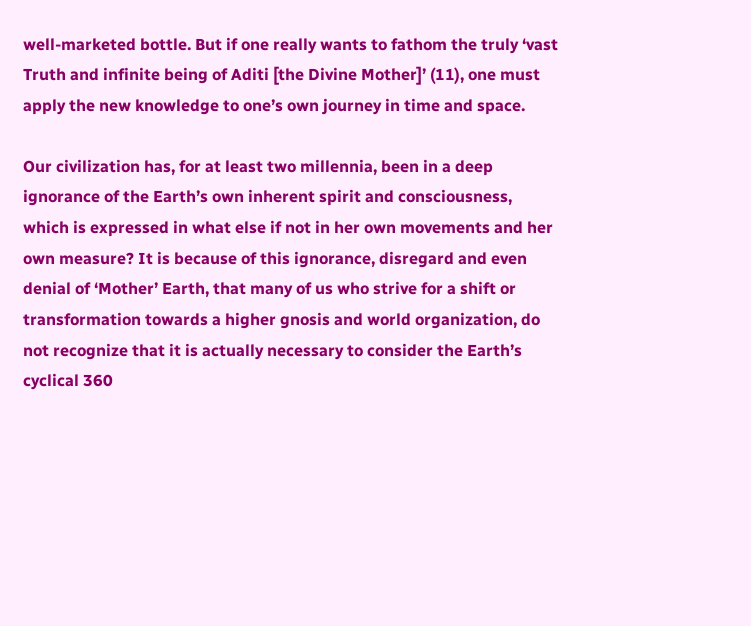well-marketed bottle. But if one really wants to fathom the truly ‘vast Truth and infinite being of Aditi [the Divine Mother]’ (11), one must apply the new knowledge to one’s own journey in time and space.

Our civilization has, for at least two millennia, been in a deep ignorance of the Earth’s own inherent spirit and consciousness, which is expressed in what else if not in her own movements and her own measure? It is because of this ignorance, disregard and even denial of ‘Mother’ Earth, that many of us who strive for a shift or transformation towards a higher gnosis and world organization, do not recognize that it is actually necessary to consider the Earth’s cyclical 360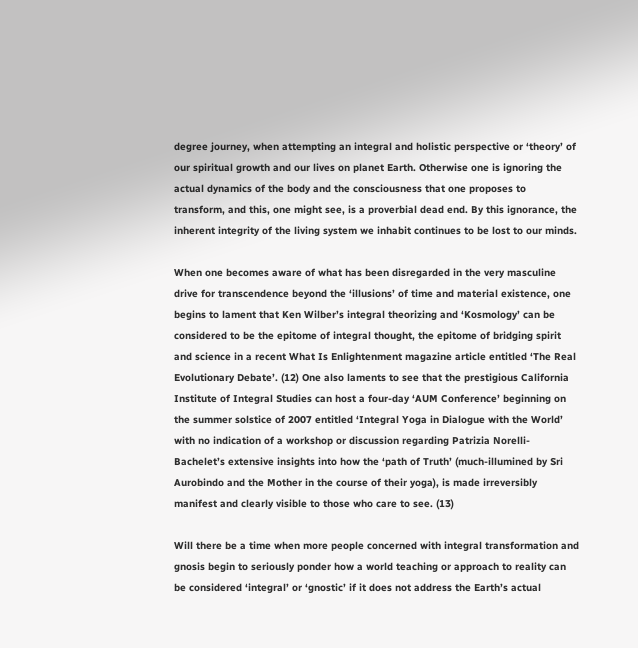degree journey, when attempting an integral and holistic perspective or ‘theory’ of our spiritual growth and our lives on planet Earth. Otherwise one is ignoring the actual dynamics of the body and the consciousness that one proposes to transform, and this, one might see, is a proverbial dead end. By this ignorance, the inherent integrity of the living system we inhabit continues to be lost to our minds.

When one becomes aware of what has been disregarded in the very masculine drive for transcendence beyond the ‘illusions’ of time and material existence, one begins to lament that Ken Wilber’s integral theorizing and ‘Kosmology’ can be considered to be the epitome of integral thought, the epitome of bridging spirit and science in a recent What Is Enlightenment magazine article entitled ‘The Real Evolutionary Debate’. (12) One also laments to see that the prestigious California Institute of Integral Studies can host a four-day ‘AUM Conference’ beginning on the summer solstice of 2007 entitled ‘Integral Yoga in Dialogue with the World’ with no indication of a workshop or discussion regarding Patrizia Norelli-Bachelet’s extensive insights into how the ‘path of Truth’ (much-illumined by Sri Aurobindo and the Mother in the course of their yoga), is made irreversibly manifest and clearly visible to those who care to see. (13)

Will there be a time when more people concerned with integral transformation and gnosis begin to seriously ponder how a world teaching or approach to reality can be considered ‘integral’ or ‘gnostic’ if it does not address the Earth’s actual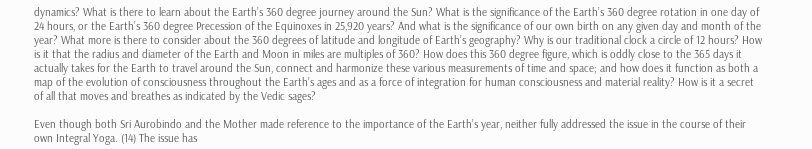dynamics? What is there to learn about the Earth’s 360 degree journey around the Sun? What is the significance of the Earth’s 360 degree rotation in one day of 24 hours, or the Earth’s 360 degree Precession of the Equinoxes in 25,920 years? And what is the significance of our own birth on any given day and month of the year? What more is there to consider about the 360 degrees of latitude and longitude of Earth’s geography? Why is our traditional clock a circle of 12 hours? How is it that the radius and diameter of the Earth and Moon in miles are multiples of 360? How does this 360 degree figure, which is oddly close to the 365 days it actually takes for the Earth to travel around the Sun, connect and harmonize these various measurements of time and space; and how does it function as both a map of the evolution of consciousness throughout the Earth’s ages and as a force of integration for human consciousness and material reality? How is it a secret of all that moves and breathes as indicated by the Vedic sages?

Even though both Sri Aurobindo and the Mother made reference to the importance of the Earth’s year, neither fully addressed the issue in the course of their own Integral Yoga. (14) The issue has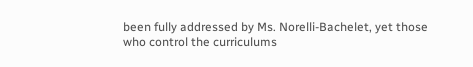been fully addressed by Ms. Norelli-Bachelet, yet those who control the curriculums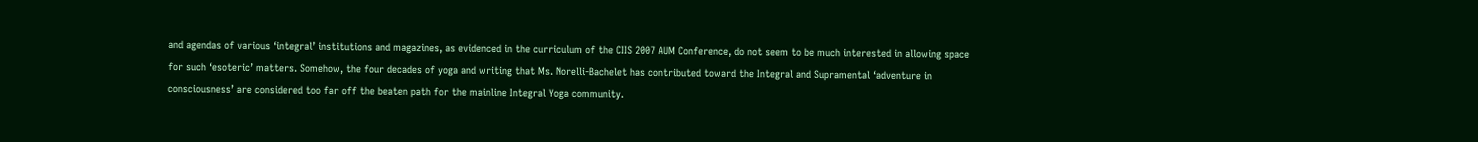and agendas of various ‘integral’ institutions and magazines, as evidenced in the curriculum of the CIIS 2007 AUM Conference, do not seem to be much interested in allowing space for such ‘esoteric’ matters. Somehow, the four decades of yoga and writing that Ms. Norelli-Bachelet has contributed toward the Integral and Supramental ‘adventure in consciousness’ are considered too far off the beaten path for the mainline Integral Yoga community.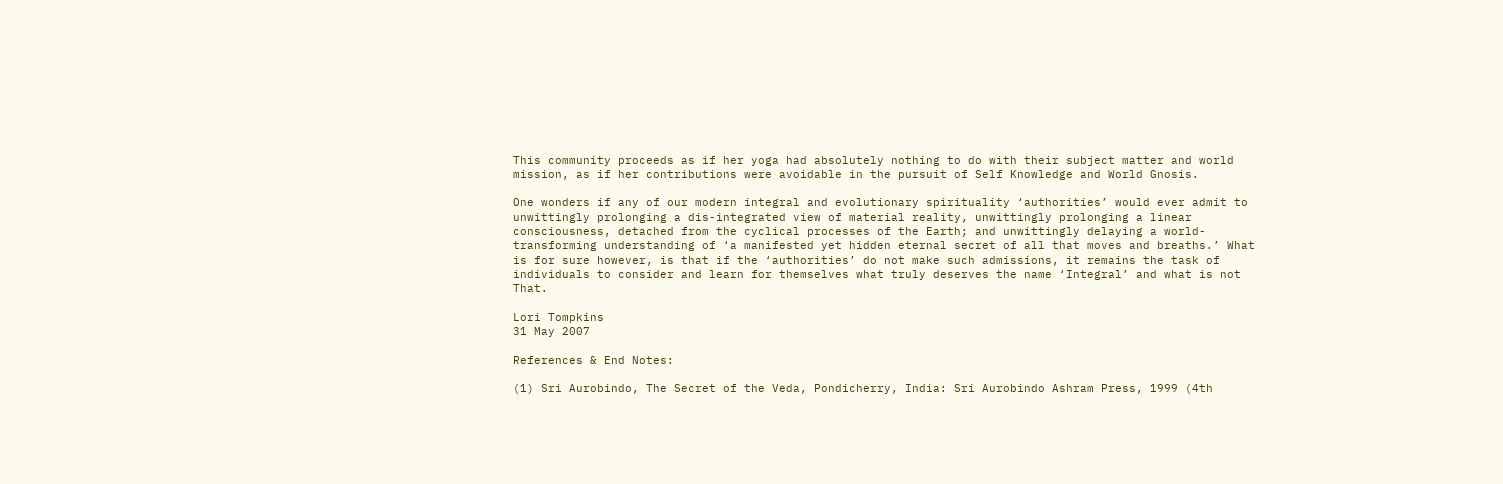This community proceeds as if her yoga had absolutely nothing to do with their subject matter and world mission, as if her contributions were avoidable in the pursuit of Self Knowledge and World Gnosis.

One wonders if any of our modern integral and evolutionary spirituality ‘authorities’ would ever admit to unwittingly prolonging a dis-integrated view of material reality, unwittingly prolonging a linear consciousness, detached from the cyclical processes of the Earth; and unwittingly delaying a world-transforming understanding of ‘a manifested yet hidden eternal secret of all that moves and breaths.’ What is for sure however, is that if the ‘authorities’ do not make such admissions, it remains the task of individuals to consider and learn for themselves what truly deserves the name ‘Integral’ and what is not That.

Lori Tompkins
31 May 2007

References & End Notes:

(1) Sri Aurobindo, The Secret of the Veda, Pondicherry, India: Sri Aurobindo Ashram Press, 1999 (4th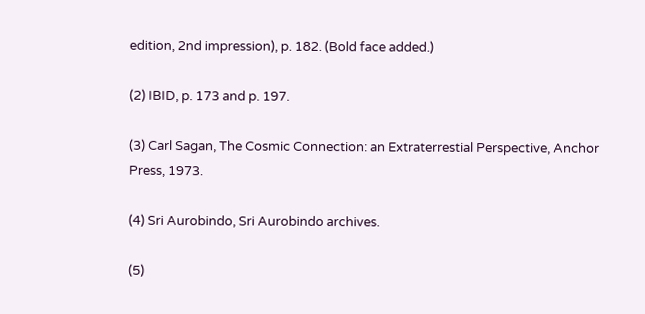edition, 2nd impression), p. 182. (Bold face added.)

(2) IBID, p. 173 and p. 197.

(3) Carl Sagan, The Cosmic Connection: an Extraterrestial Perspective, Anchor Press, 1973.

(4) Sri Aurobindo, Sri Aurobindo archives.

(5)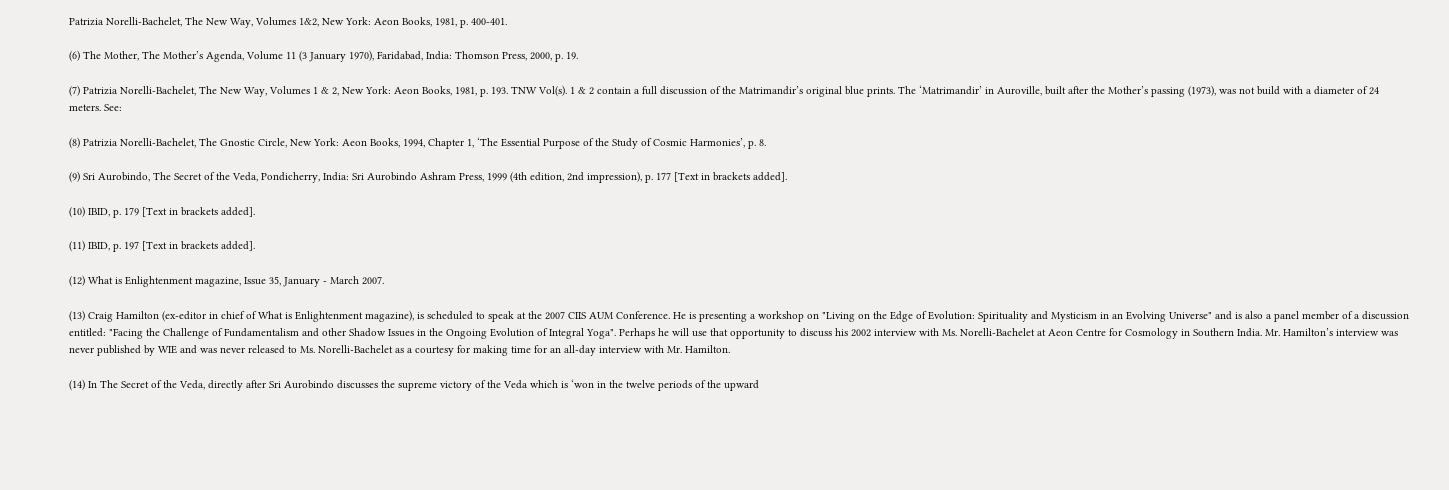Patrizia Norelli-Bachelet, The New Way, Volumes 1&2, New York: Aeon Books, 1981, p. 400-401.

(6) The Mother, The Mother’s Agenda, Volume 11 (3 January 1970), Faridabad, India: Thomson Press, 2000, p. 19.

(7) Patrizia Norelli-Bachelet, The New Way, Volumes 1 & 2, New York: Aeon Books, 1981, p. 193. TNW Vol(s). 1 & 2 contain a full discussion of the Matrimandir’s original blue prints. The ‘Matrimandir’ in Auroville, built after the Mother’s passing (1973), was not build with a diameter of 24 meters. See:

(8) Patrizia Norelli-Bachelet, The Gnostic Circle, New York: Aeon Books, 1994, Chapter 1, ‘The Essential Purpose of the Study of Cosmic Harmonies’, p. 8.

(9) Sri Aurobindo, The Secret of the Veda, Pondicherry, India: Sri Aurobindo Ashram Press, 1999 (4th edition, 2nd impression), p. 177 [Text in brackets added].

(10) IBID, p. 179 [Text in brackets added].

(11) IBID, p. 197 [Text in brackets added].

(12) What is Enlightenment magazine, Issue 35, January - March 2007.

(13) Craig Hamilton (ex-editor in chief of What is Enlightenment magazine), is scheduled to speak at the 2007 CIIS AUM Conference. He is presenting a workshop on "Living on the Edge of Evolution: Spirituality and Mysticism in an Evolving Universe" and is also a panel member of a discussion entitled: "Facing the Challenge of Fundamentalism and other Shadow Issues in the Ongoing Evolution of Integral Yoga". Perhaps he will use that opportunity to discuss his 2002 interview with Ms. Norelli-Bachelet at Aeon Centre for Cosmology in Southern India. Mr. Hamilton’s interview was never published by WIE and was never released to Ms. Norelli-Bachelet as a courtesy for making time for an all-day interview with Mr. Hamilton.

(14) In The Secret of the Veda, directly after Sri Aurobindo discusses the supreme victory of the Veda which is ‘won in the twelve periods of the upward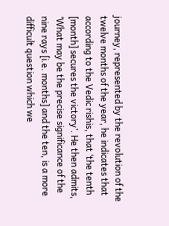journey, represented by the revolution of the twelve months of the year, he indicates that according to the Vedic rishis, that ‘the tenth [month] secures the victory’. He then admits, ‘What may be the precise significance of the nine rays [i.e. months] and the ten, is a more difficult question which we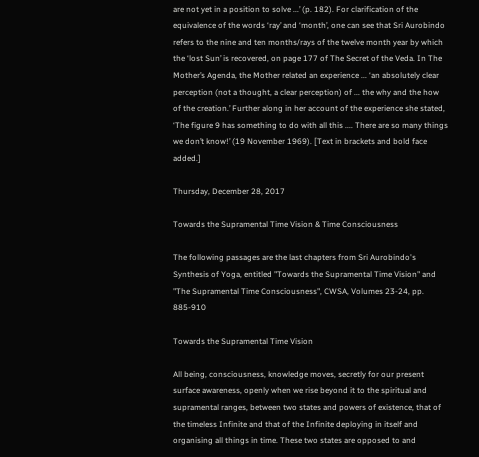are not yet in a position to solve ...’ (p. 182). For clarification of the equivalence of the words ‘ray’ and ‘month’, one can see that Sri Aurobindo refers to the nine and ten months/rays of the twelve month year by which the ‘lost Sun’ is recovered, on page 177 of The Secret of the Veda. In The Mother’s Agenda, the Mother related an experience ... ‘an absolutely clear perception (not a thought, a clear perception) of ... the why and the how of the creation.’ Further along in her account of the experience she stated, ‘The figure 9 has something to do with all this .... There are so many things we don’t know!’ (19 November 1969). [Text in brackets and bold face added.]

Thursday, December 28, 2017

Towards the Supramental Time Vision & Time Consciousness

The following passages are the last chapters from Sri Aurobindo's Synthesis of Yoga, entitled "Towards the Supramental Time Vision" and "The Supramental Time Consciousness", CWSA, Volumes 23-24, pp. 885-910

Towards the Supramental Time Vision

All being, consciousness, knowledge moves, secretly for our present surface awareness, openly when we rise beyond it to the spiritual and supramental ranges, between two states and powers of existence, that of the timeless Infinite and that of the Infinite deploying in itself and organising all things in time. These two states are opposed to and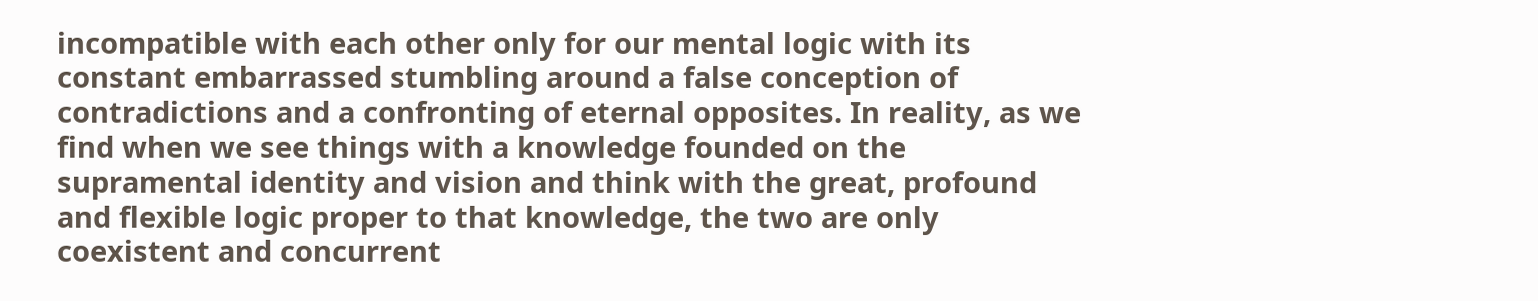incompatible with each other only for our mental logic with its constant embarrassed stumbling around a false conception of contradictions and a confronting of eternal opposites. In reality, as we find when we see things with a knowledge founded on the supramental identity and vision and think with the great, profound and flexible logic proper to that knowledge, the two are only coexistent and concurrent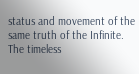status and movement of the same truth of the Infinite. The timeless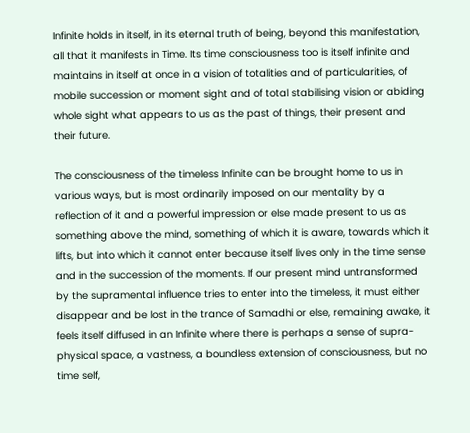Infinite holds in itself, in its eternal truth of being, beyond this manifestation, all that it manifests in Time. Its time consciousness too is itself infinite and maintains in itself at once in a vision of totalities and of particularities, of mobile succession or moment sight and of total stabilising vision or abiding whole sight what appears to us as the past of things, their present and their future.

The consciousness of the timeless Infinite can be brought home to us in various ways, but is most ordinarily imposed on our mentality by a reflection of it and a powerful impression or else made present to us as something above the mind, something of which it is aware, towards which it lifts, but into which it cannot enter because itself lives only in the time sense and in the succession of the moments. If our present mind untransformed by the supramental influence tries to enter into the timeless, it must either disappear and be lost in the trance of Samadhi or else, remaining awake, it feels itself diffused in an Infinite where there is perhaps a sense of supra-physical space, a vastness, a boundless extension of consciousness, but no time self,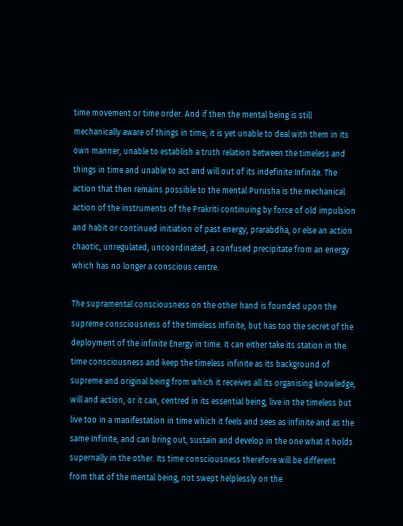time movement or time order. And if then the mental being is still mechanically aware of things in time, it is yet unable to deal with them in its own manner, unable to establish a truth relation between the timeless and things in time and unable to act and will out of its indefinite Infinite. The action that then remains possible to the mental Purusha is the mechanical action of the instruments of the Prakriti continuing by force of old impulsion and habit or continued initiation of past energy, prarabdha, or else an action chaotic, unregulated, uncoordinated, a confused precipitate from an energy which has no longer a conscious centre.

The supramental consciousness on the other hand is founded upon the supreme consciousness of the timeless Infinite, but has too the secret of the deployment of the infinite Energy in time. It can either take its station in the time consciousness and keep the timeless infinite as its background of supreme and original being from which it receives all its organising knowledge, will and action, or it can, centred in its essential being, live in the timeless but live too in a manifestation in time which it feels and sees as infinite and as the same Infinite, and can bring out, sustain and develop in the one what it holds supernally in the other. Its time consciousness therefore will be different from that of the mental being, not swept helplessly on the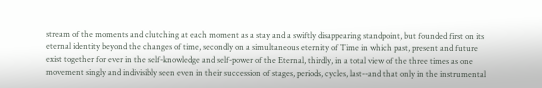stream of the moments and clutching at each moment as a stay and a swiftly disappearing standpoint, but founded first on its eternal identity beyond the changes of time, secondly on a simultaneous eternity of Time in which past, present and future exist together for ever in the self-knowledge and self-power of the Eternal, thirdly, in a total view of the three times as one movement singly and indivisibly seen even in their succession of stages, periods, cycles, last--and that only in the instrumental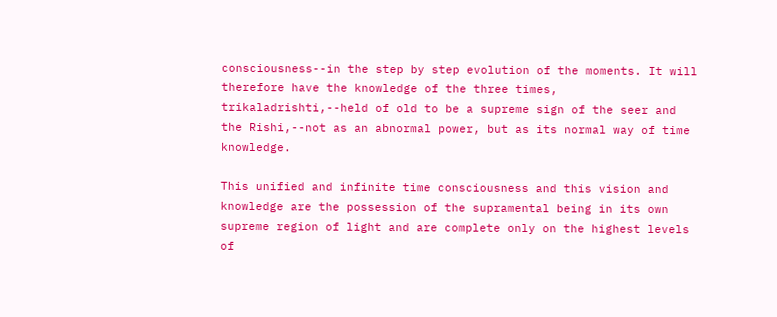consciousness--in the step by step evolution of the moments. It will therefore have the knowledge of the three times, trikaladrishti,--held of old to be a supreme sign of the seer and the Rishi,--not as an abnormal power, but as its normal way of time knowledge.

This unified and infinite time consciousness and this vision and knowledge are the possession of the supramental being in its own supreme region of light and are complete only on the highest levels of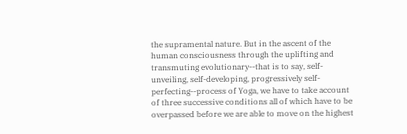the supramental nature. But in the ascent of the human consciousness through the uplifting and transmuting evolutionary--that is to say, self-unveiling, self-developing, progressively self-perfecting--process of Yoga, we have to take account of three successive conditions all of which have to be overpassed before we are able to move on the highest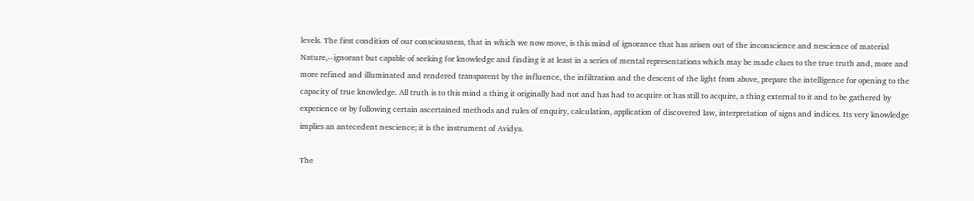levels. The first condition of our consciousness, that in which we now move, is this mind of ignorance that has arisen out of the inconscience and nescience of material Nature,--ignorant but capable of seeking for knowledge and finding it at least in a series of mental representations which may be made clues to the true truth and, more and more refined and illuminated and rendered transparent by the influence, the infiltration and the descent of the light from above, prepare the intelligence for opening to the capacity of true knowledge. All truth is to this mind a thing it originally had not and has had to acquire or has still to acquire, a thing external to it and to be gathered by experience or by following certain ascertained methods and rules of enquiry, calculation, application of discovered law, interpretation of signs and indices. Its very knowledge implies an antecedent nescience; it is the instrument of Avidya.

The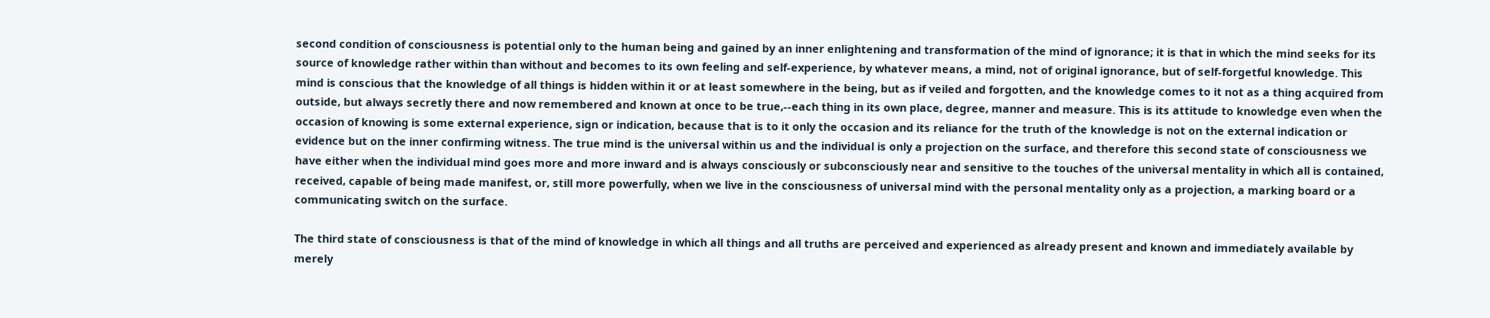second condition of consciousness is potential only to the human being and gained by an inner enlightening and transformation of the mind of ignorance; it is that in which the mind seeks for its source of knowledge rather within than without and becomes to its own feeling and self-experience, by whatever means, a mind, not of original ignorance, but of self-forgetful knowledge. This mind is conscious that the knowledge of all things is hidden within it or at least somewhere in the being, but as if veiled and forgotten, and the knowledge comes to it not as a thing acquired from outside, but always secretly there and now remembered and known at once to be true,--each thing in its own place, degree, manner and measure. This is its attitude to knowledge even when the occasion of knowing is some external experience, sign or indication, because that is to it only the occasion and its reliance for the truth of the knowledge is not on the external indication or evidence but on the inner confirming witness. The true mind is the universal within us and the individual is only a projection on the surface, and therefore this second state of consciousness we have either when the individual mind goes more and more inward and is always consciously or subconsciously near and sensitive to the touches of the universal mentality in which all is contained, received, capable of being made manifest, or, still more powerfully, when we live in the consciousness of universal mind with the personal mentality only as a projection, a marking board or a communicating switch on the surface.

The third state of consciousness is that of the mind of knowledge in which all things and all truths are perceived and experienced as already present and known and immediately available by merely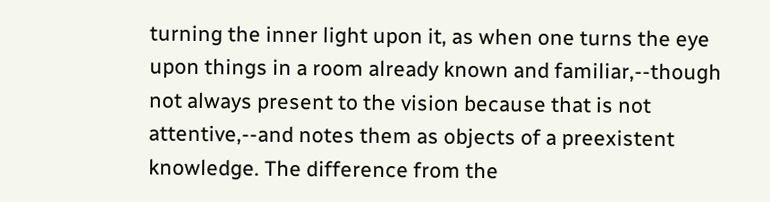turning the inner light upon it, as when one turns the eye upon things in a room already known and familiar,--though not always present to the vision because that is not attentive,--and notes them as objects of a preexistent knowledge. The difference from the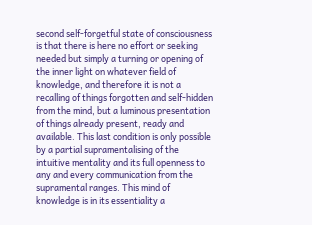second self-forgetful state of consciousness is that there is here no effort or seeking needed but simply a turning or opening of the inner light on whatever field of knowledge, and therefore it is not a recalling of things forgotten and self-hidden from the mind, but a luminous presentation of things already present, ready and available. This last condition is only possible by a partial supramentalising of the intuitive mentality and its full openness to any and every communication from the supramental ranges. This mind of knowledge is in its essentiality a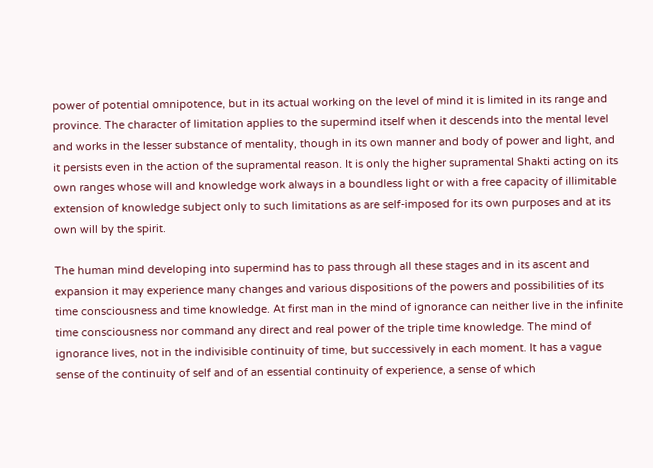power of potential omnipotence, but in its actual working on the level of mind it is limited in its range and province. The character of limitation applies to the supermind itself when it descends into the mental level and works in the lesser substance of mentality, though in its own manner and body of power and light, and it persists even in the action of the supramental reason. It is only the higher supramental Shakti acting on its own ranges whose will and knowledge work always in a boundless light or with a free capacity of illimitable extension of knowledge subject only to such limitations as are self-imposed for its own purposes and at its own will by the spirit.

The human mind developing into supermind has to pass through all these stages and in its ascent and expansion it may experience many changes and various dispositions of the powers and possibilities of its time consciousness and time knowledge. At first man in the mind of ignorance can neither live in the infinite time consciousness nor command any direct and real power of the triple time knowledge. The mind of ignorance lives, not in the indivisible continuity of time, but successively in each moment. It has a vague sense of the continuity of self and of an essential continuity of experience, a sense of which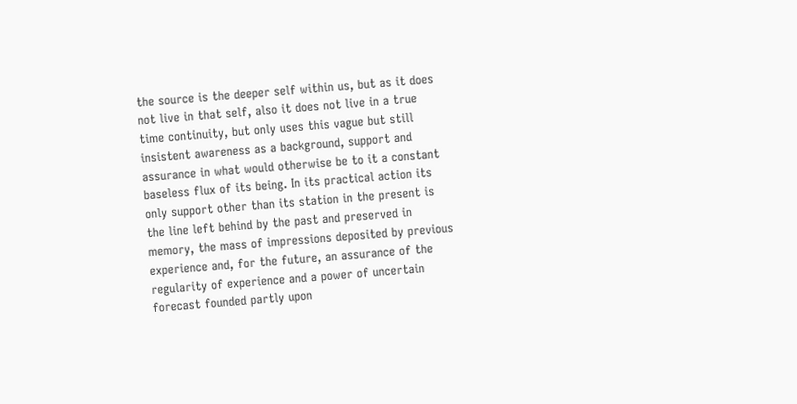the source is the deeper self within us, but as it does not live in that self, also it does not live in a true time continuity, but only uses this vague but still insistent awareness as a background, support and assurance in what would otherwise be to it a constant baseless flux of its being. In its practical action its only support other than its station in the present is the line left behind by the past and preserved in memory, the mass of impressions deposited by previous experience and, for the future, an assurance of the regularity of experience and a power of uncertain forecast founded partly upon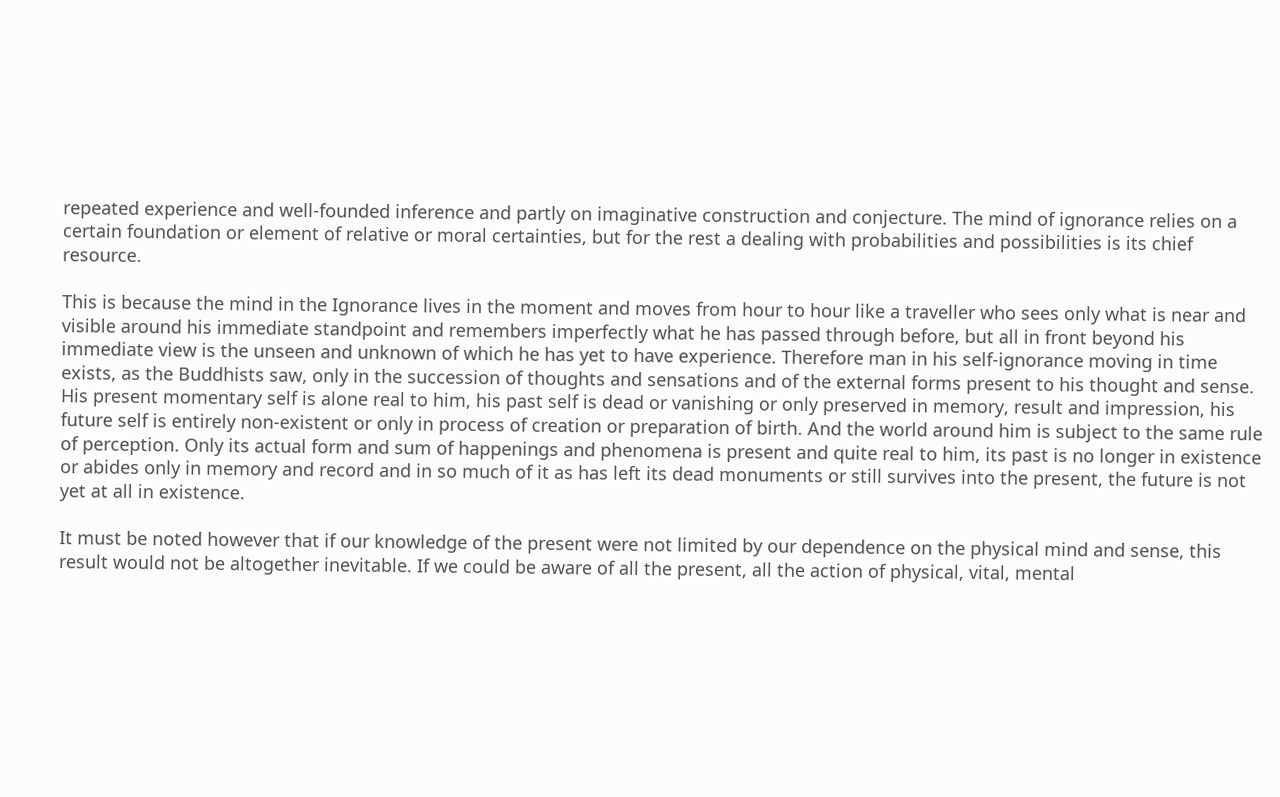repeated experience and well-founded inference and partly on imaginative construction and conjecture. The mind of ignorance relies on a certain foundation or element of relative or moral certainties, but for the rest a dealing with probabilities and possibilities is its chief resource.

This is because the mind in the Ignorance lives in the moment and moves from hour to hour like a traveller who sees only what is near and visible around his immediate standpoint and remembers imperfectly what he has passed through before, but all in front beyond his immediate view is the unseen and unknown of which he has yet to have experience. Therefore man in his self-ignorance moving in time exists, as the Buddhists saw, only in the succession of thoughts and sensations and of the external forms present to his thought and sense. His present momentary self is alone real to him, his past self is dead or vanishing or only preserved in memory, result and impression, his future self is entirely non-existent or only in process of creation or preparation of birth. And the world around him is subject to the same rule of perception. Only its actual form and sum of happenings and phenomena is present and quite real to him, its past is no longer in existence or abides only in memory and record and in so much of it as has left its dead monuments or still survives into the present, the future is not yet at all in existence.

It must be noted however that if our knowledge of the present were not limited by our dependence on the physical mind and sense, this result would not be altogether inevitable. If we could be aware of all the present, all the action of physical, vital, mental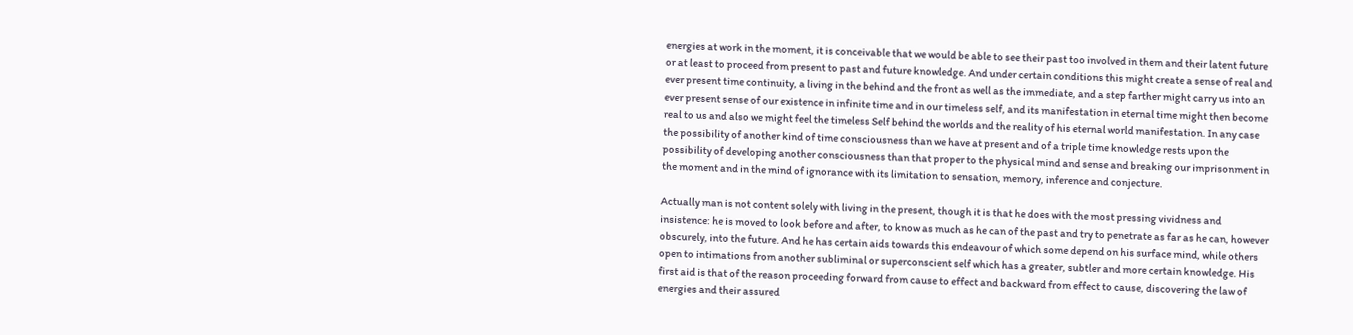energies at work in the moment, it is conceivable that we would be able to see their past too involved in them and their latent future or at least to proceed from present to past and future knowledge. And under certain conditions this might create a sense of real and ever present time continuity, a living in the behind and the front as well as the immediate, and a step farther might carry us into an ever present sense of our existence in infinite time and in our timeless self, and its manifestation in eternal time might then become real to us and also we might feel the timeless Self behind the worlds and the reality of his eternal world manifestation. In any case the possibility of another kind of time consciousness than we have at present and of a triple time knowledge rests upon the possibility of developing another consciousness than that proper to the physical mind and sense and breaking our imprisonment in the moment and in the mind of ignorance with its limitation to sensation, memory, inference and conjecture.

Actually man is not content solely with living in the present, though it is that he does with the most pressing vividness and insistence: he is moved to look before and after, to know as much as he can of the past and try to penetrate as far as he can, however obscurely, into the future. And he has certain aids towards this endeavour of which some depend on his surface mind, while others open to intimations from another subliminal or superconscient self which has a greater, subtler and more certain knowledge. His first aid is that of the reason proceeding forward from cause to effect and backward from effect to cause, discovering the law of energies and their assured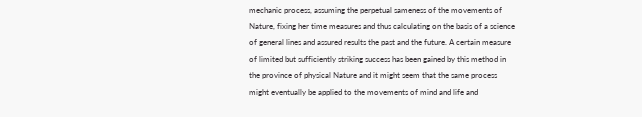mechanic process, assuming the perpetual sameness of the movements of Nature, fixing her time measures and thus calculating on the basis of a science of general lines and assured results the past and the future. A certain measure of limited but sufficiently striking success has been gained by this method in the province of physical Nature and it might seem that the same process might eventually be applied to the movements of mind and life and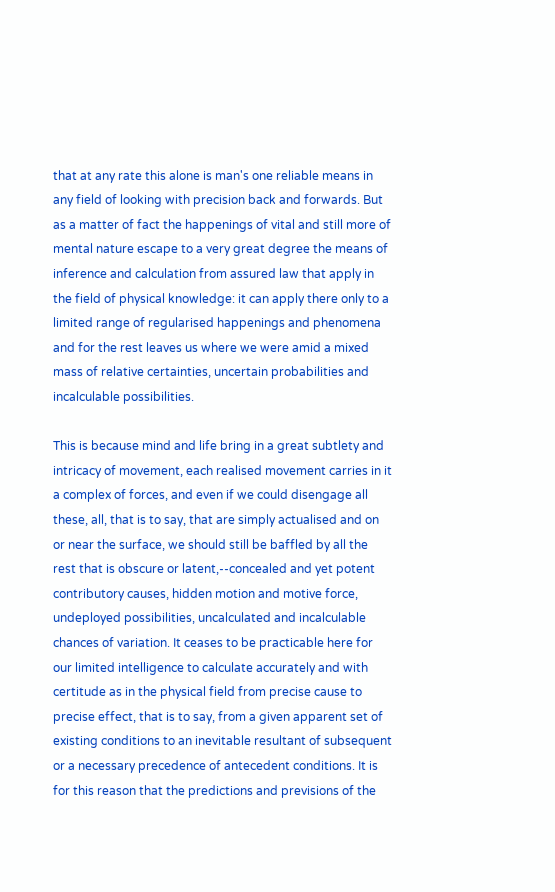that at any rate this alone is man's one reliable means in any field of looking with precision back and forwards. But as a matter of fact the happenings of vital and still more of mental nature escape to a very great degree the means of inference and calculation from assured law that apply in the field of physical knowledge: it can apply there only to a limited range of regularised happenings and phenomena and for the rest leaves us where we were amid a mixed mass of relative certainties, uncertain probabilities and incalculable possibilities.

This is because mind and life bring in a great subtlety and intricacy of movement, each realised movement carries in it a complex of forces, and even if we could disengage all these, all, that is to say, that are simply actualised and on or near the surface, we should still be baffled by all the rest that is obscure or latent,--concealed and yet potent contributory causes, hidden motion and motive force, undeployed possibilities, uncalculated and incalculable chances of variation. It ceases to be practicable here for our limited intelligence to calculate accurately and with certitude as in the physical field from precise cause to precise effect, that is to say, from a given apparent set of existing conditions to an inevitable resultant of subsequent or a necessary precedence of antecedent conditions. It is for this reason that the predictions and previsions of the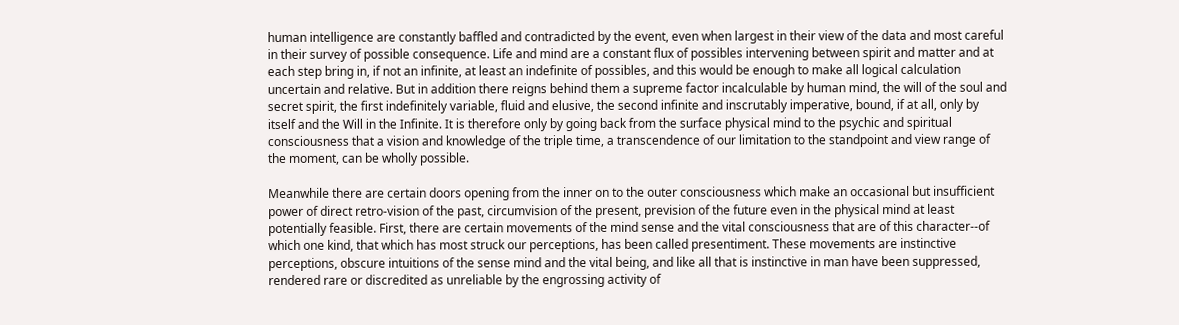human intelligence are constantly baffled and contradicted by the event, even when largest in their view of the data and most careful in their survey of possible consequence. Life and mind are a constant flux of possibles intervening between spirit and matter and at each step bring in, if not an infinite, at least an indefinite of possibles, and this would be enough to make all logical calculation uncertain and relative. But in addition there reigns behind them a supreme factor incalculable by human mind, the will of the soul and secret spirit, the first indefinitely variable, fluid and elusive, the second infinite and inscrutably imperative, bound, if at all, only by itself and the Will in the Infinite. It is therefore only by going back from the surface physical mind to the psychic and spiritual consciousness that a vision and knowledge of the triple time, a transcendence of our limitation to the standpoint and view range of the moment, can be wholly possible.

Meanwhile there are certain doors opening from the inner on to the outer consciousness which make an occasional but insufficient power of direct retro-vision of the past, circumvision of the present, prevision of the future even in the physical mind at least potentially feasible. First, there are certain movements of the mind sense and the vital consciousness that are of this character--of which one kind, that which has most struck our perceptions, has been called presentiment. These movements are instinctive perceptions, obscure intuitions of the sense mind and the vital being, and like all that is instinctive in man have been suppressed, rendered rare or discredited as unreliable by the engrossing activity of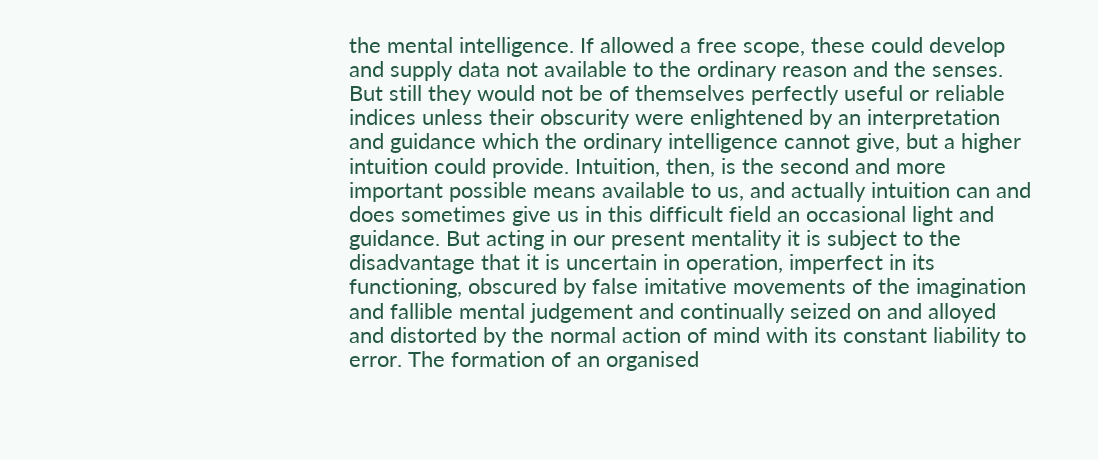the mental intelligence. If allowed a free scope, these could develop and supply data not available to the ordinary reason and the senses. But still they would not be of themselves perfectly useful or reliable indices unless their obscurity were enlightened by an interpretation and guidance which the ordinary intelligence cannot give, but a higher intuition could provide. Intuition, then, is the second and more important possible means available to us, and actually intuition can and does sometimes give us in this difficult field an occasional light and guidance. But acting in our present mentality it is subject to the disadvantage that it is uncertain in operation, imperfect in its functioning, obscured by false imitative movements of the imagination and fallible mental judgement and continually seized on and alloyed and distorted by the normal action of mind with its constant liability to error. The formation of an organised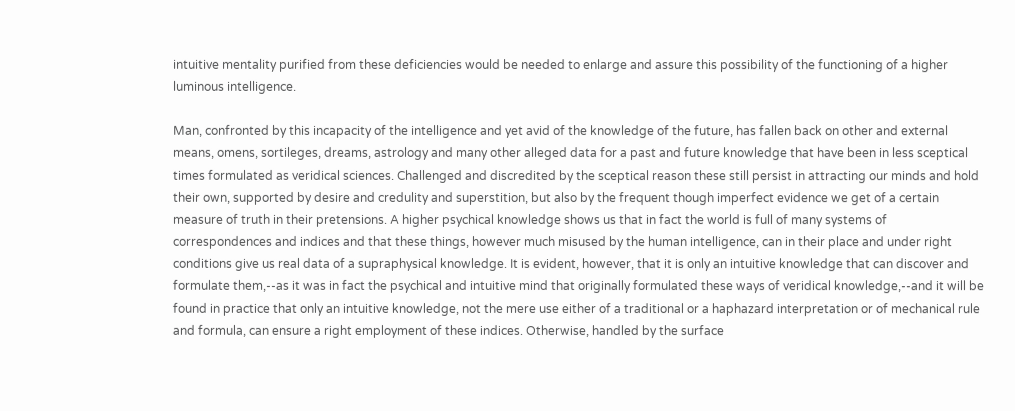intuitive mentality purified from these deficiencies would be needed to enlarge and assure this possibility of the functioning of a higher luminous intelligence.

Man, confronted by this incapacity of the intelligence and yet avid of the knowledge of the future, has fallen back on other and external means, omens, sortileges, dreams, astrology and many other alleged data for a past and future knowledge that have been in less sceptical times formulated as veridical sciences. Challenged and discredited by the sceptical reason these still persist in attracting our minds and hold their own, supported by desire and credulity and superstition, but also by the frequent though imperfect evidence we get of a certain measure of truth in their pretensions. A higher psychical knowledge shows us that in fact the world is full of many systems of correspondences and indices and that these things, however much misused by the human intelligence, can in their place and under right conditions give us real data of a supraphysical knowledge. It is evident, however, that it is only an intuitive knowledge that can discover and formulate them,--as it was in fact the psychical and intuitive mind that originally formulated these ways of veridical knowledge,--and it will be found in practice that only an intuitive knowledge, not the mere use either of a traditional or a haphazard interpretation or of mechanical rule and formula, can ensure a right employment of these indices. Otherwise, handled by the surface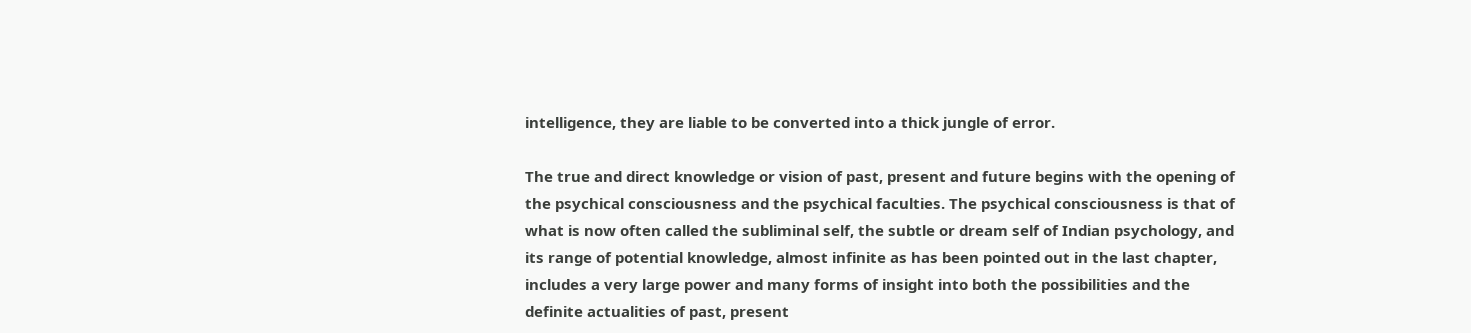intelligence, they are liable to be converted into a thick jungle of error.

The true and direct knowledge or vision of past, present and future begins with the opening of the psychical consciousness and the psychical faculties. The psychical consciousness is that of what is now often called the subliminal self, the subtle or dream self of Indian psychology, and its range of potential knowledge, almost infinite as has been pointed out in the last chapter, includes a very large power and many forms of insight into both the possibilities and the definite actualities of past, present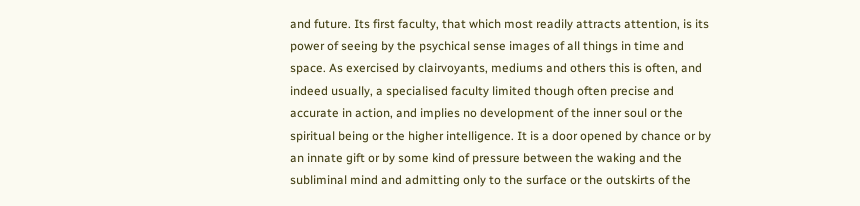and future. Its first faculty, that which most readily attracts attention, is its power of seeing by the psychical sense images of all things in time and space. As exercised by clairvoyants, mediums and others this is often, and indeed usually, a specialised faculty limited though often precise and accurate in action, and implies no development of the inner soul or the spiritual being or the higher intelligence. It is a door opened by chance or by an innate gift or by some kind of pressure between the waking and the subliminal mind and admitting only to the surface or the outskirts of the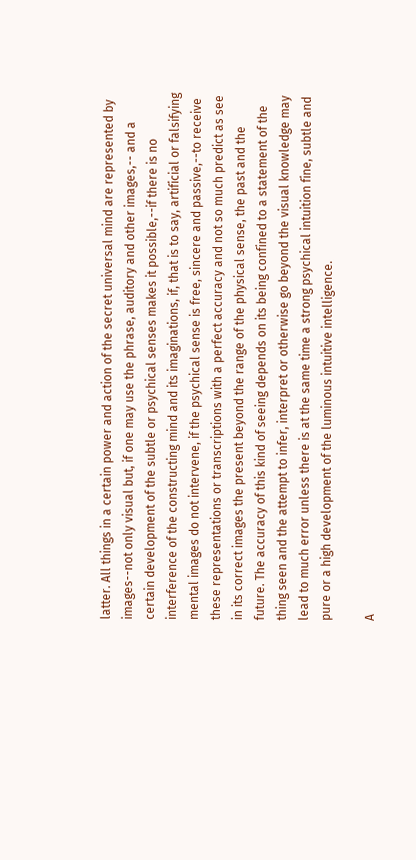latter. All things in a certain power and action of the secret universal mind are represented by images--not only visual but, if one may use the phrase, auditory and other images,-- and a certain development of the subtle or psychical senses makes it possible,--if there is no interference of the constructing mind and its imaginations, if, that is to say, artificial or falsifying mental images do not intervene, if the psychical sense is free, sincere and passive,--to receive these representations or transcriptions with a perfect accuracy and not so much predict as see in its correct images the present beyond the range of the physical sense, the past and the future. The accuracy of this kind of seeing depends on its being confined to a statement of the thing seen and the attempt to infer, interpret or otherwise go beyond the visual knowledge may lead to much error unless there is at the same time a strong psychical intuition fine, subtle and pure or a high development of the luminous intuitive intelligence.

A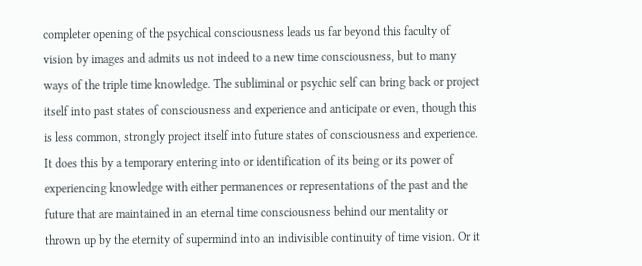completer opening of the psychical consciousness leads us far beyond this faculty of vision by images and admits us not indeed to a new time consciousness, but to many ways of the triple time knowledge. The subliminal or psychic self can bring back or project itself into past states of consciousness and experience and anticipate or even, though this is less common, strongly project itself into future states of consciousness and experience. It does this by a temporary entering into or identification of its being or its power of experiencing knowledge with either permanences or representations of the past and the future that are maintained in an eternal time consciousness behind our mentality or thrown up by the eternity of supermind into an indivisible continuity of time vision. Or it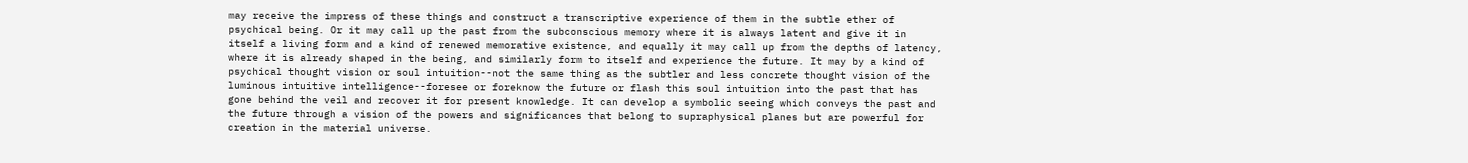may receive the impress of these things and construct a transcriptive experience of them in the subtle ether of psychical being. Or it may call up the past from the subconscious memory where it is always latent and give it in itself a living form and a kind of renewed memorative existence, and equally it may call up from the depths of latency, where it is already shaped in the being, and similarly form to itself and experience the future. It may by a kind of psychical thought vision or soul intuition--not the same thing as the subtler and less concrete thought vision of the luminous intuitive intelligence--foresee or foreknow the future or flash this soul intuition into the past that has gone behind the veil and recover it for present knowledge. It can develop a symbolic seeing which conveys the past and the future through a vision of the powers and significances that belong to supraphysical planes but are powerful for creation in the material universe.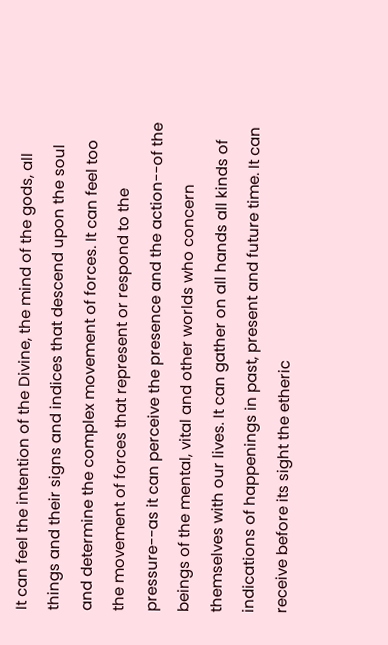It can feel the intention of the Divine, the mind of the gods, all things and their signs and indices that descend upon the soul and determine the complex movement of forces. It can feel too the movement of forces that represent or respond to the pressure--as it can perceive the presence and the action--of the beings of the mental, vital and other worlds who concern themselves with our lives. It can gather on all hands all kinds of indications of happenings in past, present and future time. It can receive before its sight the etheric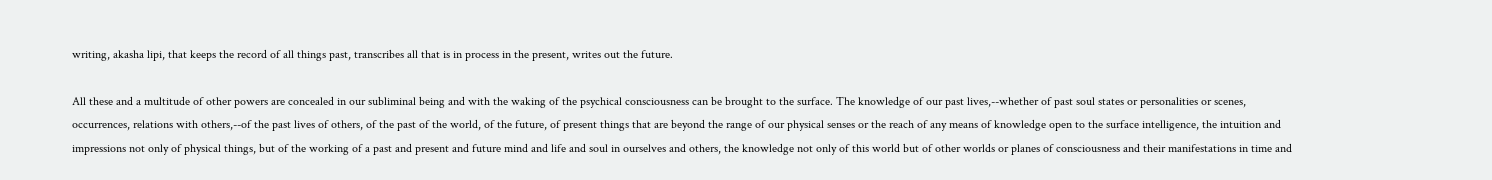writing, akasha lipi, that keeps the record of all things past, transcribes all that is in process in the present, writes out the future.

All these and a multitude of other powers are concealed in our subliminal being and with the waking of the psychical consciousness can be brought to the surface. The knowledge of our past lives,--whether of past soul states or personalities or scenes, occurrences, relations with others,--of the past lives of others, of the past of the world, of the future, of present things that are beyond the range of our physical senses or the reach of any means of knowledge open to the surface intelligence, the intuition and impressions not only of physical things, but of the working of a past and present and future mind and life and soul in ourselves and others, the knowledge not only of this world but of other worlds or planes of consciousness and their manifestations in time and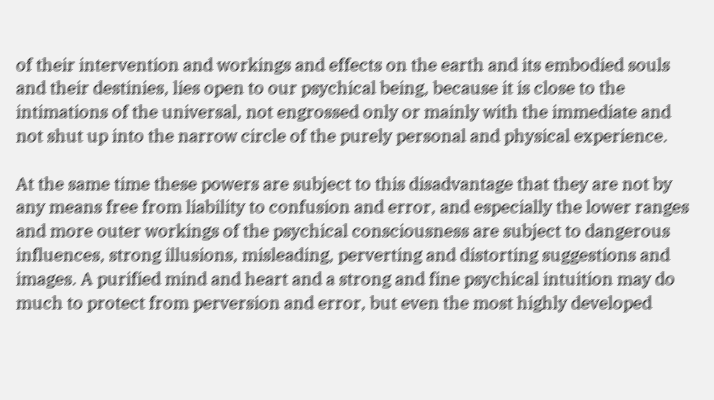of their intervention and workings and effects on the earth and its embodied souls and their destinies, lies open to our psychical being, because it is close to the intimations of the universal, not engrossed only or mainly with the immediate and not shut up into the narrow circle of the purely personal and physical experience.

At the same time these powers are subject to this disadvantage that they are not by any means free from liability to confusion and error, and especially the lower ranges and more outer workings of the psychical consciousness are subject to dangerous influences, strong illusions, misleading, perverting and distorting suggestions and images. A purified mind and heart and a strong and fine psychical intuition may do much to protect from perversion and error, but even the most highly developed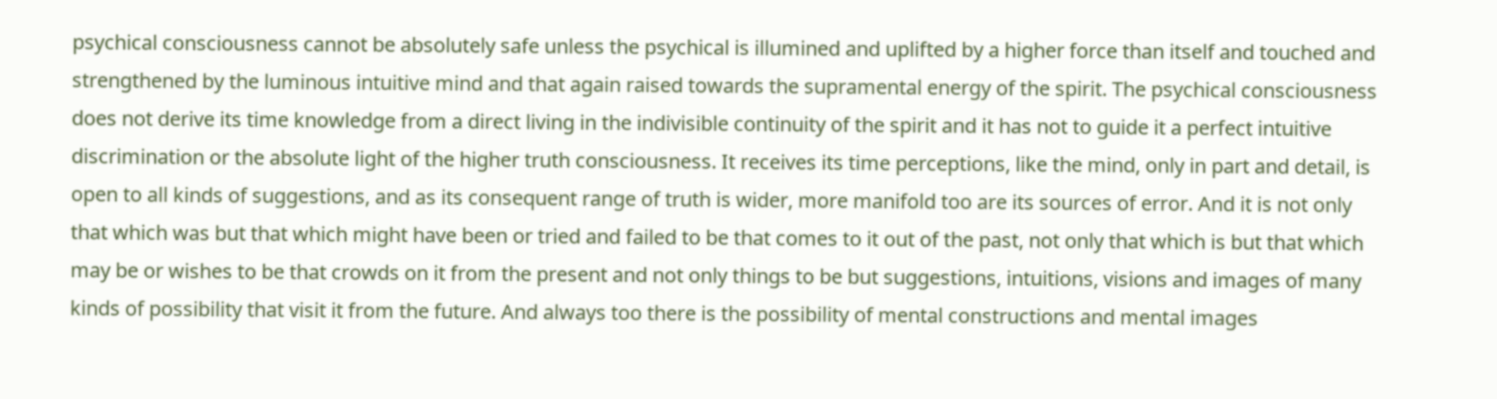psychical consciousness cannot be absolutely safe unless the psychical is illumined and uplifted by a higher force than itself and touched and strengthened by the luminous intuitive mind and that again raised towards the supramental energy of the spirit. The psychical consciousness does not derive its time knowledge from a direct living in the indivisible continuity of the spirit and it has not to guide it a perfect intuitive discrimination or the absolute light of the higher truth consciousness. It receives its time perceptions, like the mind, only in part and detail, is open to all kinds of suggestions, and as its consequent range of truth is wider, more manifold too are its sources of error. And it is not only that which was but that which might have been or tried and failed to be that comes to it out of the past, not only that which is but that which may be or wishes to be that crowds on it from the present and not only things to be but suggestions, intuitions, visions and images of many kinds of possibility that visit it from the future. And always too there is the possibility of mental constructions and mental images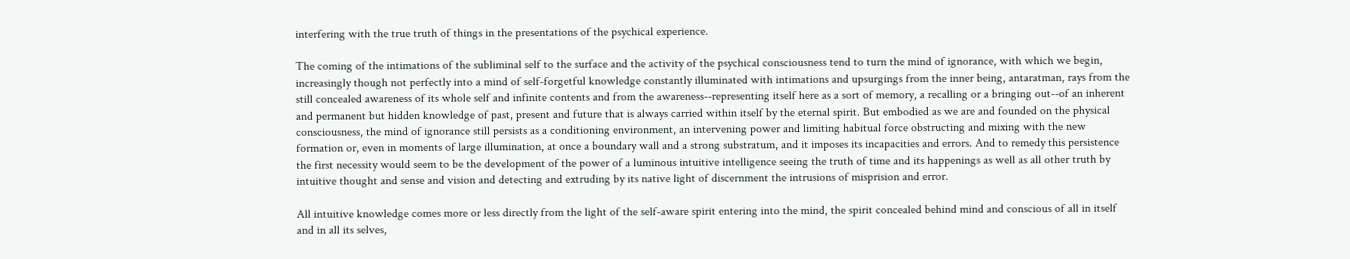interfering with the true truth of things in the presentations of the psychical experience.

The coming of the intimations of the subliminal self to the surface and the activity of the psychical consciousness tend to turn the mind of ignorance, with which we begin, increasingly though not perfectly into a mind of self-forgetful knowledge constantly illuminated with intimations and upsurgings from the inner being, antaratman, rays from the still concealed awareness of its whole self and infinite contents and from the awareness--representing itself here as a sort of memory, a recalling or a bringing out--of an inherent and permanent but hidden knowledge of past, present and future that is always carried within itself by the eternal spirit. But embodied as we are and founded on the physical consciousness, the mind of ignorance still persists as a conditioning environment, an intervening power and limiting habitual force obstructing and mixing with the new formation or, even in moments of large illumination, at once a boundary wall and a strong substratum, and it imposes its incapacities and errors. And to remedy this persistence the first necessity would seem to be the development of the power of a luminous intuitive intelligence seeing the truth of time and its happenings as well as all other truth by intuitive thought and sense and vision and detecting and extruding by its native light of discernment the intrusions of misprision and error.

All intuitive knowledge comes more or less directly from the light of the self-aware spirit entering into the mind, the spirit concealed behind mind and conscious of all in itself and in all its selves,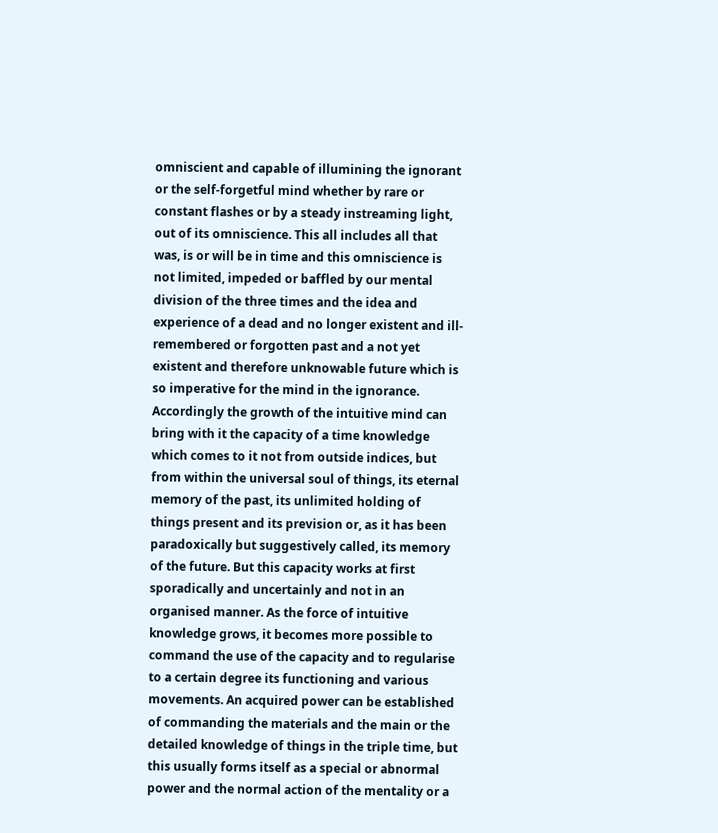omniscient and capable of illumining the ignorant or the self-forgetful mind whether by rare or constant flashes or by a steady instreaming light, out of its omniscience. This all includes all that was, is or will be in time and this omniscience is not limited, impeded or baffled by our mental division of the three times and the idea and experience of a dead and no longer existent and ill-remembered or forgotten past and a not yet existent and therefore unknowable future which is so imperative for the mind in the ignorance. Accordingly the growth of the intuitive mind can bring with it the capacity of a time knowledge which comes to it not from outside indices, but from within the universal soul of things, its eternal memory of the past, its unlimited holding of things present and its prevision or, as it has been paradoxically but suggestively called, its memory of the future. But this capacity works at first sporadically and uncertainly and not in an organised manner. As the force of intuitive knowledge grows, it becomes more possible to command the use of the capacity and to regularise to a certain degree its functioning and various movements. An acquired power can be established of commanding the materials and the main or the detailed knowledge of things in the triple time, but this usually forms itself as a special or abnormal power and the normal action of the mentality or a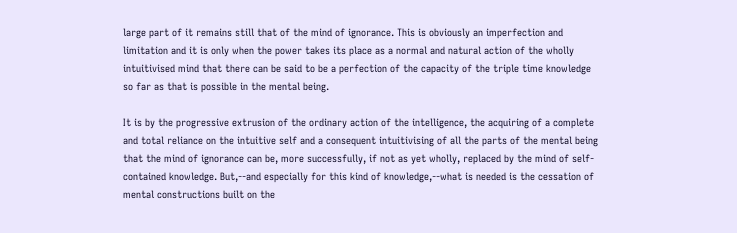large part of it remains still that of the mind of ignorance. This is obviously an imperfection and limitation and it is only when the power takes its place as a normal and natural action of the wholly intuitivised mind that there can be said to be a perfection of the capacity of the triple time knowledge so far as that is possible in the mental being.

It is by the progressive extrusion of the ordinary action of the intelligence, the acquiring of a complete and total reliance on the intuitive self and a consequent intuitivising of all the parts of the mental being that the mind of ignorance can be, more successfully, if not as yet wholly, replaced by the mind of self-contained knowledge. But,--and especially for this kind of knowledge,--what is needed is the cessation of mental constructions built on the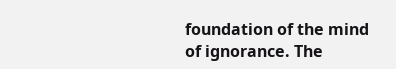foundation of the mind of ignorance. The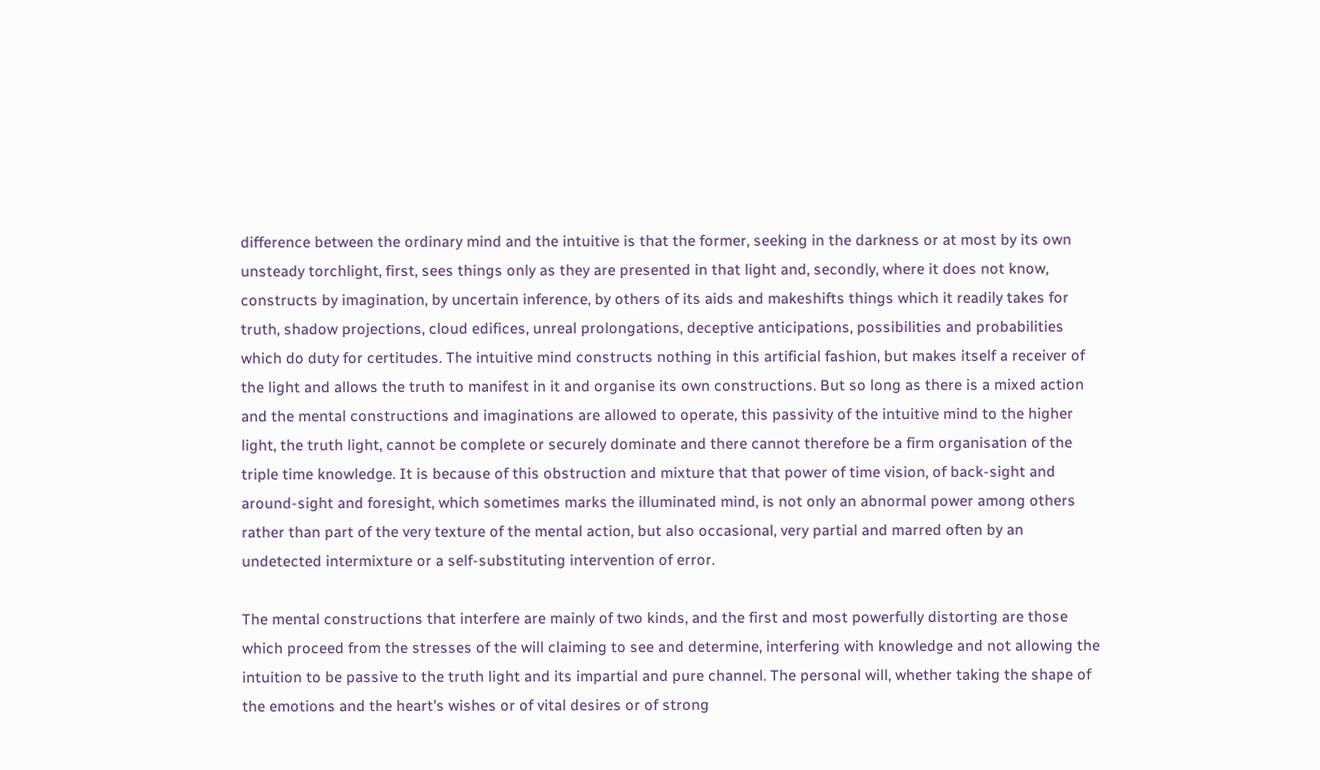difference between the ordinary mind and the intuitive is that the former, seeking in the darkness or at most by its own unsteady torchlight, first, sees things only as they are presented in that light and, secondly, where it does not know, constructs by imagination, by uncertain inference, by others of its aids and makeshifts things which it readily takes for truth, shadow projections, cloud edifices, unreal prolongations, deceptive anticipations, possibilities and probabilities which do duty for certitudes. The intuitive mind constructs nothing in this artificial fashion, but makes itself a receiver of the light and allows the truth to manifest in it and organise its own constructions. But so long as there is a mixed action and the mental constructions and imaginations are allowed to operate, this passivity of the intuitive mind to the higher light, the truth light, cannot be complete or securely dominate and there cannot therefore be a firm organisation of the triple time knowledge. It is because of this obstruction and mixture that that power of time vision, of back-sight and around-sight and foresight, which sometimes marks the illuminated mind, is not only an abnormal power among others rather than part of the very texture of the mental action, but also occasional, very partial and marred often by an undetected intermixture or a self-substituting intervention of error.

The mental constructions that interfere are mainly of two kinds, and the first and most powerfully distorting are those which proceed from the stresses of the will claiming to see and determine, interfering with knowledge and not allowing the intuition to be passive to the truth light and its impartial and pure channel. The personal will, whether taking the shape of the emotions and the heart's wishes or of vital desires or of strong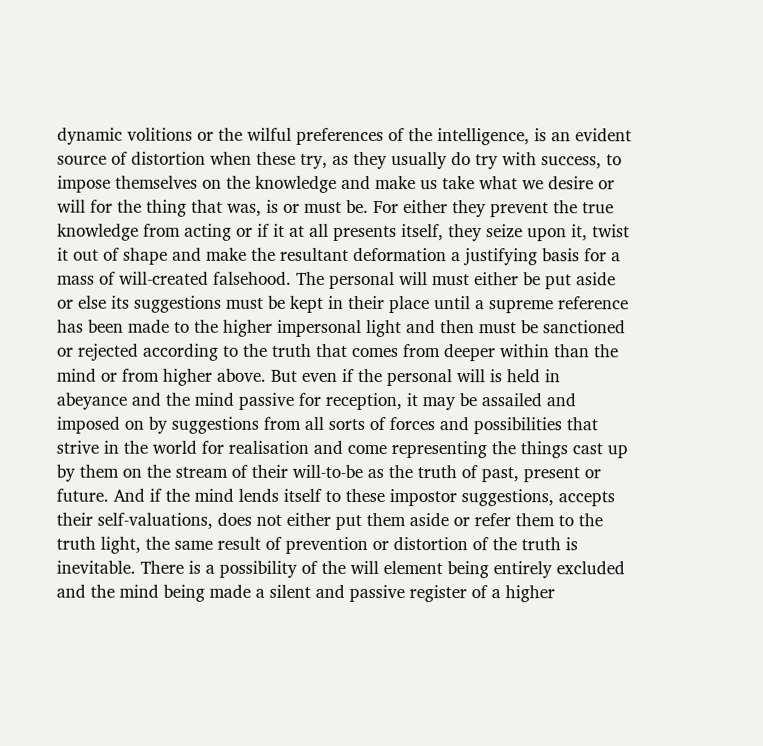dynamic volitions or the wilful preferences of the intelligence, is an evident source of distortion when these try, as they usually do try with success, to impose themselves on the knowledge and make us take what we desire or will for the thing that was, is or must be. For either they prevent the true knowledge from acting or if it at all presents itself, they seize upon it, twist it out of shape and make the resultant deformation a justifying basis for a mass of will-created falsehood. The personal will must either be put aside or else its suggestions must be kept in their place until a supreme reference has been made to the higher impersonal light and then must be sanctioned or rejected according to the truth that comes from deeper within than the mind or from higher above. But even if the personal will is held in abeyance and the mind passive for reception, it may be assailed and imposed on by suggestions from all sorts of forces and possibilities that strive in the world for realisation and come representing the things cast up by them on the stream of their will-to-be as the truth of past, present or future. And if the mind lends itself to these impostor suggestions, accepts their self-valuations, does not either put them aside or refer them to the truth light, the same result of prevention or distortion of the truth is inevitable. There is a possibility of the will element being entirely excluded and the mind being made a silent and passive register of a higher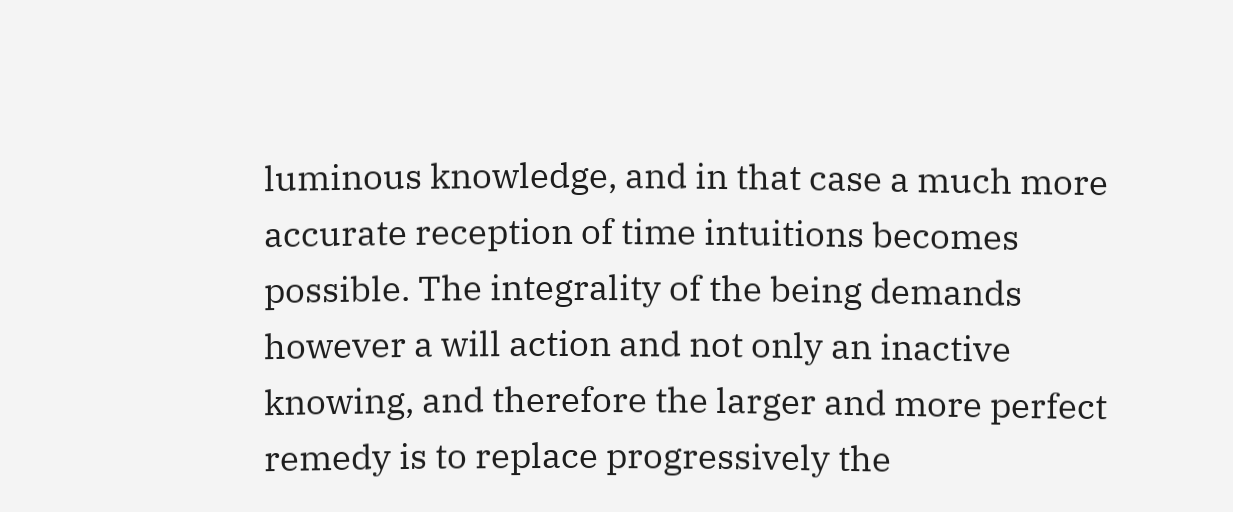luminous knowledge, and in that case a much more accurate reception of time intuitions becomes possible. The integrality of the being demands however a will action and not only an inactive knowing, and therefore the larger and more perfect remedy is to replace progressively the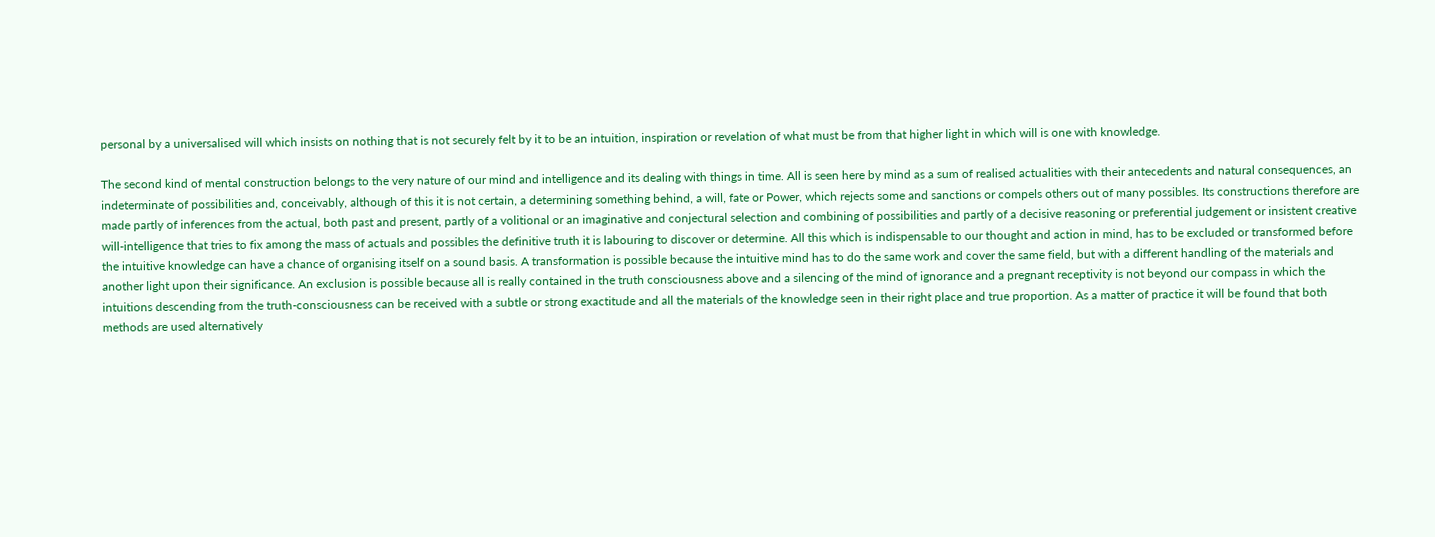personal by a universalised will which insists on nothing that is not securely felt by it to be an intuition, inspiration or revelation of what must be from that higher light in which will is one with knowledge.

The second kind of mental construction belongs to the very nature of our mind and intelligence and its dealing with things in time. All is seen here by mind as a sum of realised actualities with their antecedents and natural consequences, an indeterminate of possibilities and, conceivably, although of this it is not certain, a determining something behind, a will, fate or Power, which rejects some and sanctions or compels others out of many possibles. Its constructions therefore are made partly of inferences from the actual, both past and present, partly of a volitional or an imaginative and conjectural selection and combining of possibilities and partly of a decisive reasoning or preferential judgement or insistent creative will-intelligence that tries to fix among the mass of actuals and possibles the definitive truth it is labouring to discover or determine. All this which is indispensable to our thought and action in mind, has to be excluded or transformed before the intuitive knowledge can have a chance of organising itself on a sound basis. A transformation is possible because the intuitive mind has to do the same work and cover the same field, but with a different handling of the materials and another light upon their significance. An exclusion is possible because all is really contained in the truth consciousness above and a silencing of the mind of ignorance and a pregnant receptivity is not beyond our compass in which the intuitions descending from the truth-consciousness can be received with a subtle or strong exactitude and all the materials of the knowledge seen in their right place and true proportion. As a matter of practice it will be found that both methods are used alternatively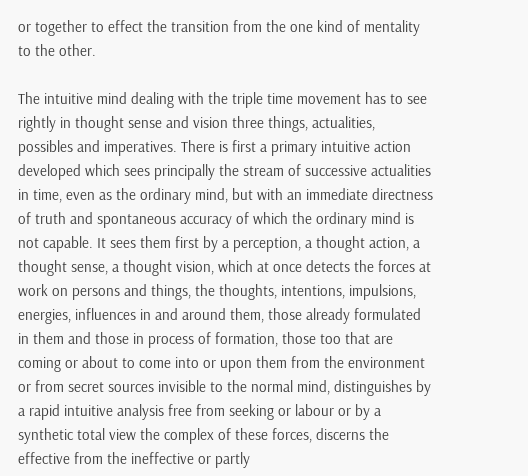or together to effect the transition from the one kind of mentality to the other.

The intuitive mind dealing with the triple time movement has to see rightly in thought sense and vision three things, actualities, possibles and imperatives. There is first a primary intuitive action developed which sees principally the stream of successive actualities in time, even as the ordinary mind, but with an immediate directness of truth and spontaneous accuracy of which the ordinary mind is not capable. It sees them first by a perception, a thought action, a thought sense, a thought vision, which at once detects the forces at work on persons and things, the thoughts, intentions, impulsions, energies, influences in and around them, those already formulated in them and those in process of formation, those too that are coming or about to come into or upon them from the environment or from secret sources invisible to the normal mind, distinguishes by a rapid intuitive analysis free from seeking or labour or by a synthetic total view the complex of these forces, discerns the effective from the ineffective or partly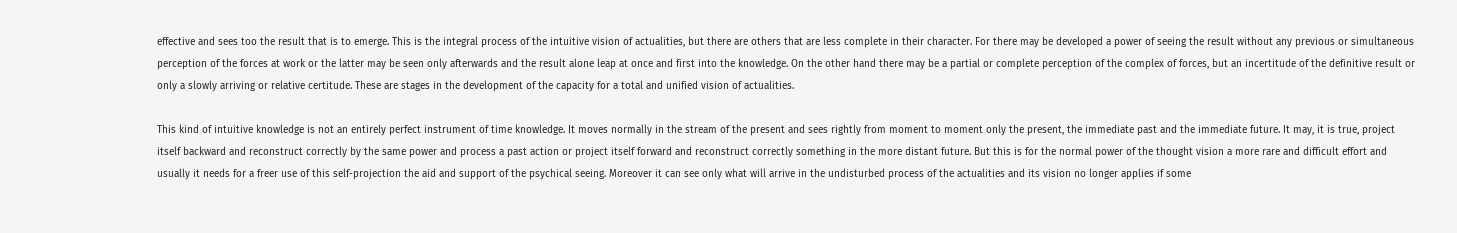effective and sees too the result that is to emerge. This is the integral process of the intuitive vision of actualities, but there are others that are less complete in their character. For there may be developed a power of seeing the result without any previous or simultaneous perception of the forces at work or the latter may be seen only afterwards and the result alone leap at once and first into the knowledge. On the other hand there may be a partial or complete perception of the complex of forces, but an incertitude of the definitive result or only a slowly arriving or relative certitude. These are stages in the development of the capacity for a total and unified vision of actualities.

This kind of intuitive knowledge is not an entirely perfect instrument of time knowledge. It moves normally in the stream of the present and sees rightly from moment to moment only the present, the immediate past and the immediate future. It may, it is true, project itself backward and reconstruct correctly by the same power and process a past action or project itself forward and reconstruct correctly something in the more distant future. But this is for the normal power of the thought vision a more rare and difficult effort and usually it needs for a freer use of this self-projection the aid and support of the psychical seeing. Moreover it can see only what will arrive in the undisturbed process of the actualities and its vision no longer applies if some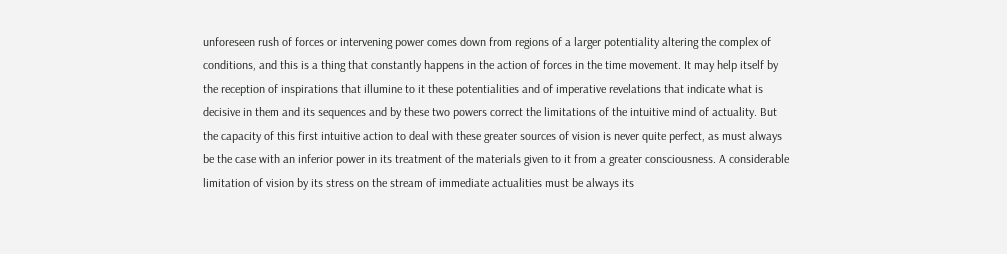unforeseen rush of forces or intervening power comes down from regions of a larger potentiality altering the complex of conditions, and this is a thing that constantly happens in the action of forces in the time movement. It may help itself by the reception of inspirations that illumine to it these potentialities and of imperative revelations that indicate what is decisive in them and its sequences and by these two powers correct the limitations of the intuitive mind of actuality. But the capacity of this first intuitive action to deal with these greater sources of vision is never quite perfect, as must always be the case with an inferior power in its treatment of the materials given to it from a greater consciousness. A considerable limitation of vision by its stress on the stream of immediate actualities must be always its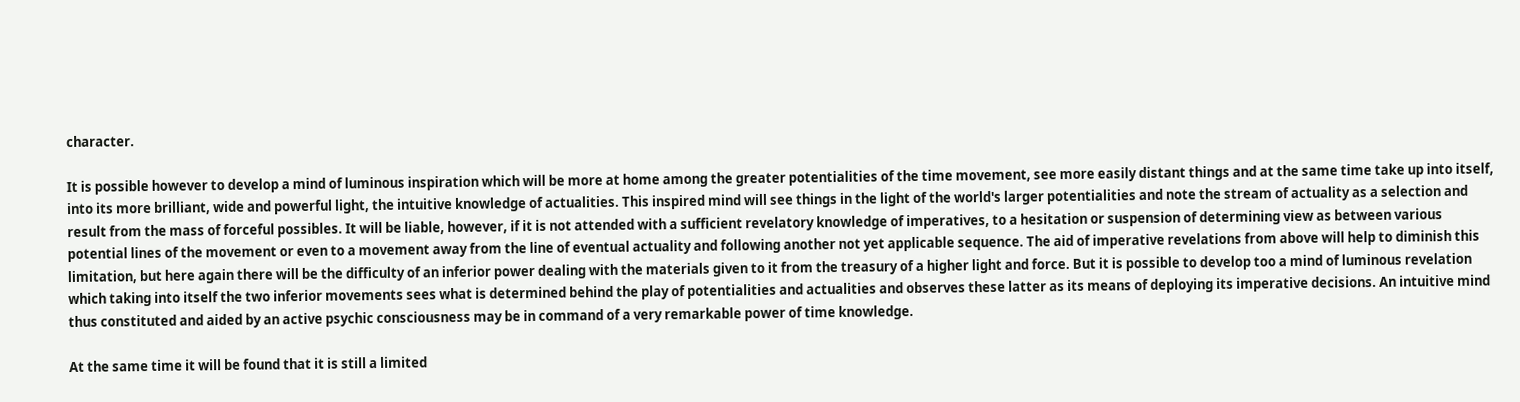character.

It is possible however to develop a mind of luminous inspiration which will be more at home among the greater potentialities of the time movement, see more easily distant things and at the same time take up into itself, into its more brilliant, wide and powerful light, the intuitive knowledge of actualities. This inspired mind will see things in the light of the world's larger potentialities and note the stream of actuality as a selection and result from the mass of forceful possibles. It will be liable, however, if it is not attended with a sufficient revelatory knowledge of imperatives, to a hesitation or suspension of determining view as between various potential lines of the movement or even to a movement away from the line of eventual actuality and following another not yet applicable sequence. The aid of imperative revelations from above will help to diminish this limitation, but here again there will be the difficulty of an inferior power dealing with the materials given to it from the treasury of a higher light and force. But it is possible to develop too a mind of luminous revelation which taking into itself the two inferior movements sees what is determined behind the play of potentialities and actualities and observes these latter as its means of deploying its imperative decisions. An intuitive mind thus constituted and aided by an active psychic consciousness may be in command of a very remarkable power of time knowledge.

At the same time it will be found that it is still a limited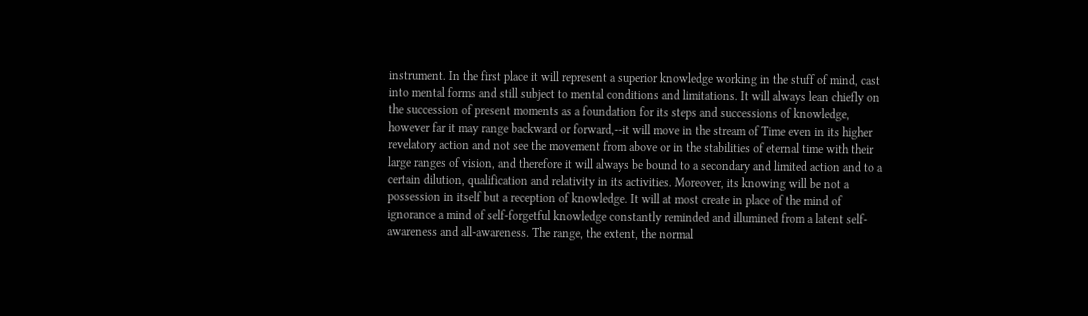instrument. In the first place it will represent a superior knowledge working in the stuff of mind, cast into mental forms and still subject to mental conditions and limitations. It will always lean chiefly on the succession of present moments as a foundation for its steps and successions of knowledge, however far it may range backward or forward,--it will move in the stream of Time even in its higher revelatory action and not see the movement from above or in the stabilities of eternal time with their large ranges of vision, and therefore it will always be bound to a secondary and limited action and to a certain dilution, qualification and relativity in its activities. Moreover, its knowing will be not a possession in itself but a reception of knowledge. It will at most create in place of the mind of ignorance a mind of self-forgetful knowledge constantly reminded and illumined from a latent self-awareness and all-awareness. The range, the extent, the normal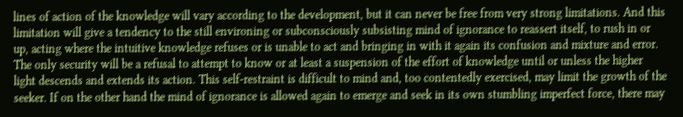lines of action of the knowledge will vary according to the development, but it can never be free from very strong limitations. And this limitation will give a tendency to the still environing or subconsciously subsisting mind of ignorance to reassert itself, to rush in or up, acting where the intuitive knowledge refuses or is unable to act and bringing in with it again its confusion and mixture and error. The only security will be a refusal to attempt to know or at least a suspension of the effort of knowledge until or unless the higher light descends and extends its action. This self-restraint is difficult to mind and, too contentedly exercised, may limit the growth of the seeker. If on the other hand the mind of ignorance is allowed again to emerge and seek in its own stumbling imperfect force, there may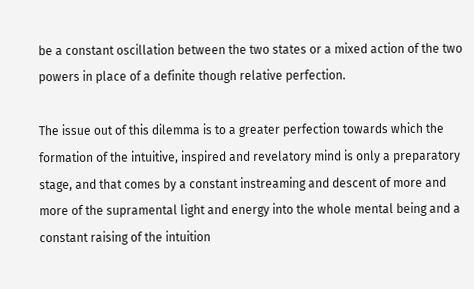be a constant oscillation between the two states or a mixed action of the two powers in place of a definite though relative perfection.

The issue out of this dilemma is to a greater perfection towards which the formation of the intuitive, inspired and revelatory mind is only a preparatory stage, and that comes by a constant instreaming and descent of more and more of the supramental light and energy into the whole mental being and a constant raising of the intuition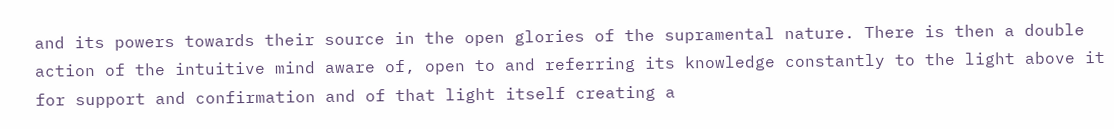and its powers towards their source in the open glories of the supramental nature. There is then a double action of the intuitive mind aware of, open to and referring its knowledge constantly to the light above it for support and confirmation and of that light itself creating a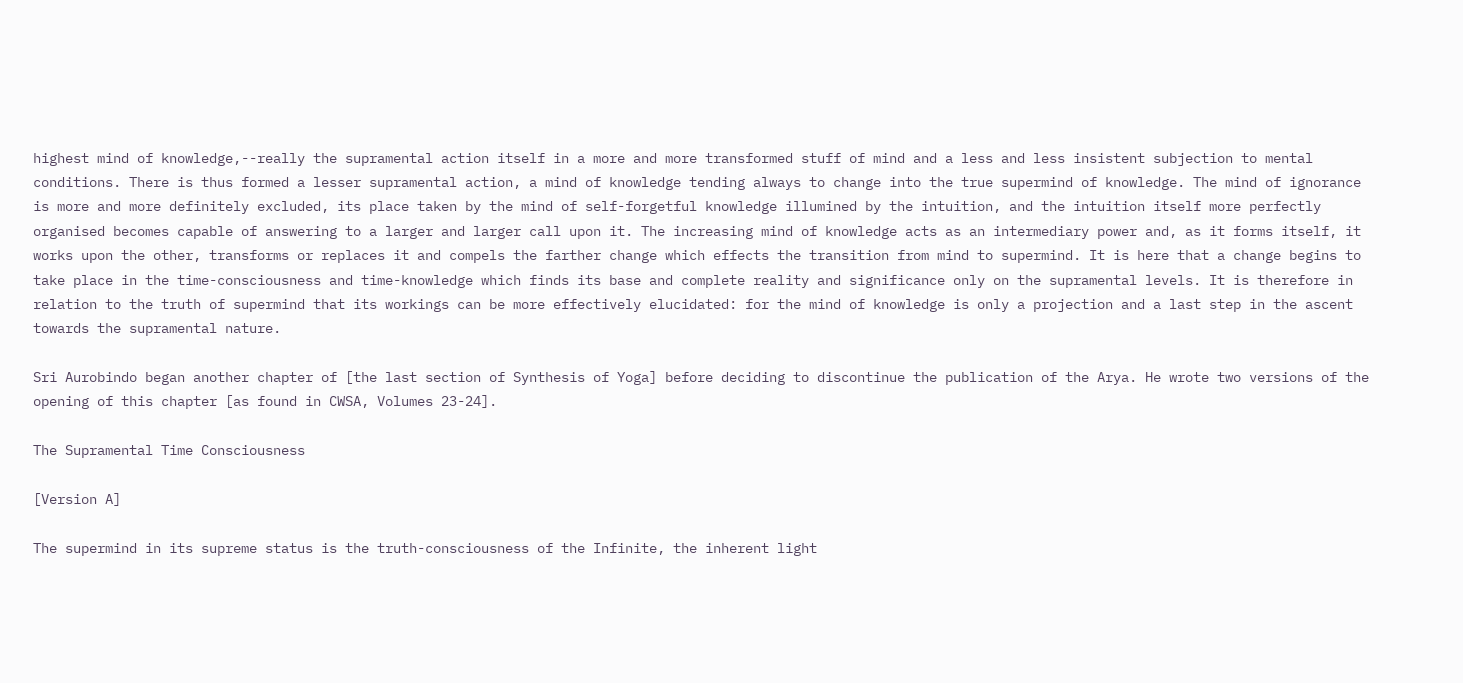highest mind of knowledge,--really the supramental action itself in a more and more transformed stuff of mind and a less and less insistent subjection to mental conditions. There is thus formed a lesser supramental action, a mind of knowledge tending always to change into the true supermind of knowledge. The mind of ignorance is more and more definitely excluded, its place taken by the mind of self-forgetful knowledge illumined by the intuition, and the intuition itself more perfectly organised becomes capable of answering to a larger and larger call upon it. The increasing mind of knowledge acts as an intermediary power and, as it forms itself, it works upon the other, transforms or replaces it and compels the farther change which effects the transition from mind to supermind. It is here that a change begins to take place in the time-consciousness and time-knowledge which finds its base and complete reality and significance only on the supramental levels. It is therefore in relation to the truth of supermind that its workings can be more effectively elucidated: for the mind of knowledge is only a projection and a last step in the ascent towards the supramental nature.

Sri Aurobindo began another chapter of [the last section of Synthesis of Yoga] before deciding to discontinue the publication of the Arya. He wrote two versions of the opening of this chapter [as found in CWSA, Volumes 23-24].

The Supramental Time Consciousness

[Version A]

The supermind in its supreme status is the truth-consciousness of the Infinite, the inherent light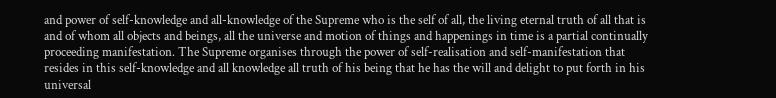and power of self-knowledge and all-knowledge of the Supreme who is the self of all, the living eternal truth of all that is and of whom all objects and beings, all the universe and motion of things and happenings in time is a partial continually proceeding manifestation. The Supreme organises through the power of self-realisation and self-manifestation that resides in this self-knowledge and all knowledge all truth of his being that he has the will and delight to put forth in his universal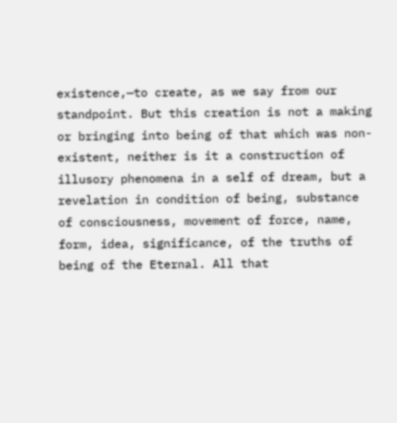existence,—to create, as we say from our standpoint. But this creation is not a making or bringing into being of that which was non-existent, neither is it a construction of illusory phenomena in a self of dream, but a revelation in condition of being, substance of consciousness, movement of force, name, form, idea, significance, of the truths of being of the Eternal. All that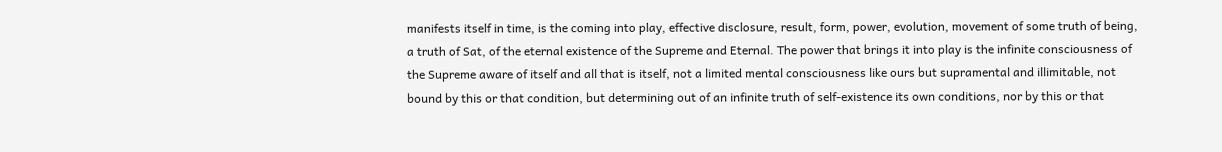manifests itself in time, is the coming into play, effective disclosure, result, form, power, evolution, movement of some truth of being, a truth of Sat, of the eternal existence of the Supreme and Eternal. The power that brings it into play is the infinite consciousness of the Supreme aware of itself and all that is itself, not a limited mental consciousness like ours but supramental and illimitable, not bound by this or that condition, but determining out of an infinite truth of self-existence its own conditions, nor by this or that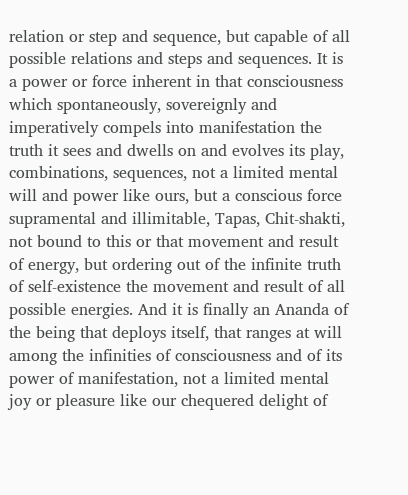relation or step and sequence, but capable of all possible relations and steps and sequences. It is a power or force inherent in that consciousness which spontaneously, sovereignly and imperatively compels into manifestation the truth it sees and dwells on and evolves its play, combinations, sequences, not a limited mental will and power like ours, but a conscious force supramental and illimitable, Tapas, Chit-shakti, not bound to this or that movement and result of energy, but ordering out of the infinite truth of self-existence the movement and result of all possible energies. And it is finally an Ananda of the being that deploys itself, that ranges at will among the infinities of consciousness and of its power of manifestation, not a limited mental joy or pleasure like our chequered delight of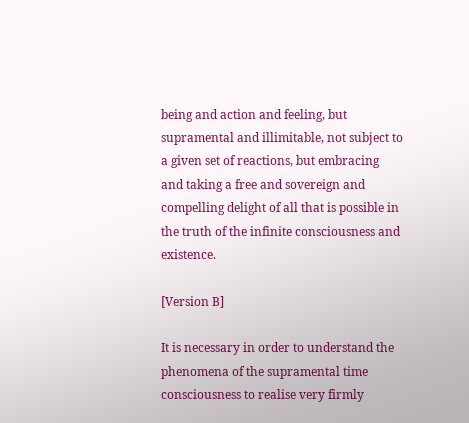being and action and feeling, but supramental and illimitable, not subject to a given set of reactions, but embracing and taking a free and sovereign and compelling delight of all that is possible in the truth of the infinite consciousness and existence.

[Version B]

It is necessary in order to understand the phenomena of the supramental time consciousness to realise very firmly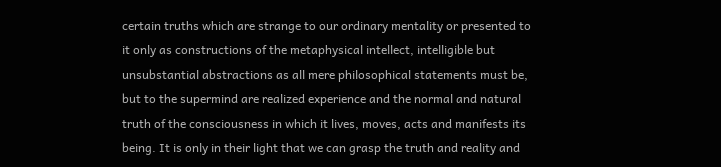certain truths which are strange to our ordinary mentality or presented to it only as constructions of the metaphysical intellect, intelligible but unsubstantial abstractions as all mere philosophical statements must be, but to the supermind are realized experience and the normal and natural truth of the consciousness in which it lives, moves, acts and manifests its being. It is only in their light that we can grasp the truth and reality and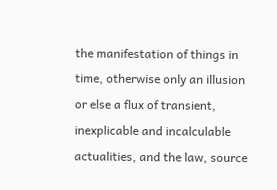the manifestation of things in time, otherwise only an illusion or else a flux of transient, inexplicable and incalculable actualities, and the law, source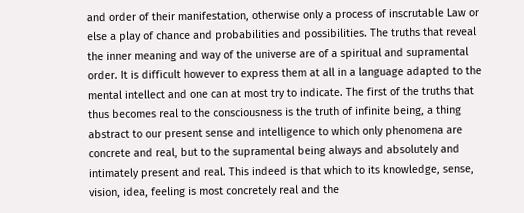and order of their manifestation, otherwise only a process of inscrutable Law or else a play of chance and probabilities and possibilities. The truths that reveal the inner meaning and way of the universe are of a spiritual and supramental order. It is difficult however to express them at all in a language adapted to the mental intellect and one can at most try to indicate. The first of the truths that thus becomes real to the consciousness is the truth of infinite being, a thing abstract to our present sense and intelligence to which only phenomena are concrete and real, but to the supramental being always and absolutely and intimately present and real. This indeed is that which to its knowledge, sense, vision, idea, feeling is most concretely real and the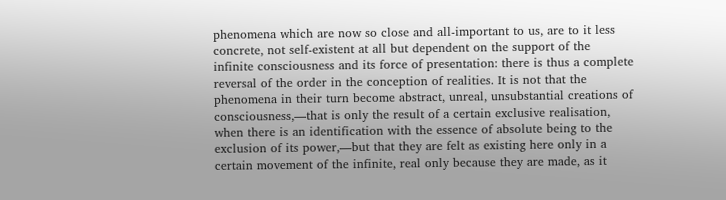phenomena which are now so close and all-important to us, are to it less concrete, not self-existent at all but dependent on the support of the infinite consciousness and its force of presentation: there is thus a complete reversal of the order in the conception of realities. It is not that the phenomena in their turn become abstract, unreal, unsubstantial creations of consciousness,—that is only the result of a certain exclusive realisation, when there is an identification with the essence of absolute being to the exclusion of its power,—but that they are felt as existing here only in a certain movement of the infinite, real only because they are made, as it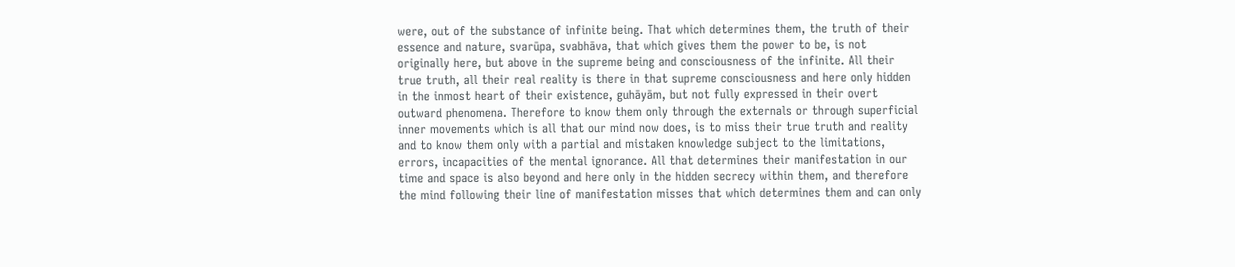were, out of the substance of infinite being. That which determines them, the truth of their essence and nature, svarūpa, svabhāva, that which gives them the power to be, is not originally here, but above in the supreme being and consciousness of the infinite. All their true truth, all their real reality is there in that supreme consciousness and here only hidden in the inmost heart of their existence, guhāyām, but not fully expressed in their overt outward phenomena. Therefore to know them only through the externals or through superficial inner movements which is all that our mind now does, is to miss their true truth and reality and to know them only with a partial and mistaken knowledge subject to the limitations, errors, incapacities of the mental ignorance. All that determines their manifestation in our time and space is also beyond and here only in the hidden secrecy within them, and therefore the mind following their line of manifestation misses that which determines them and can only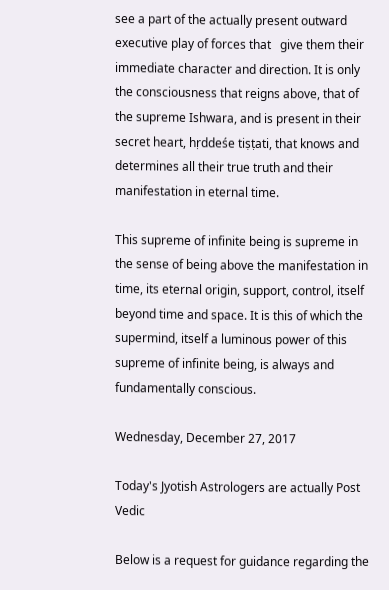see a part of the actually present outward executive play of forces that   give them their immediate character and direction. It is only the consciousness that reigns above, that of the supreme Ishwara, and is present in their secret heart, hṛddeśe tiṣṭati, that knows and determines all their true truth and their manifestation in eternal time.

This supreme of infinite being is supreme in the sense of being above the manifestation in time, its eternal origin, support, control, itself beyond time and space. It is this of which the supermind, itself a luminous power of this supreme of infinite being, is always and fundamentally conscious.

Wednesday, December 27, 2017

Today's Jyotish Astrologers are actually Post Vedic

Below is a request for guidance regarding the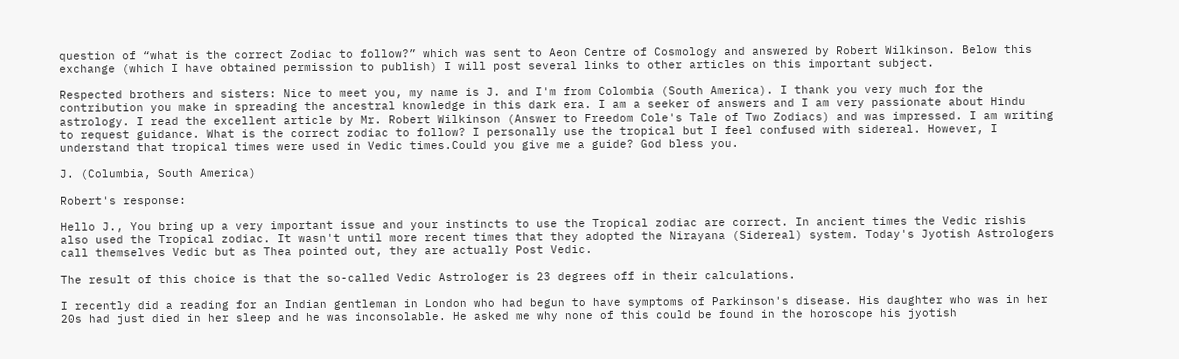question of “what is the correct Zodiac to follow?” which was sent to Aeon Centre of Cosmology and answered by Robert Wilkinson. Below this exchange (which I have obtained permission to publish) I will post several links to other articles on this important subject.

Respected brothers and sisters: Nice to meet you, my name is J. and I'm from Colombia (South America). I thank you very much for the contribution you make in spreading the ancestral knowledge in this dark era. I am a seeker of answers and I am very passionate about Hindu astrology. I read the excellent article by Mr. Robert Wilkinson (Answer to Freedom Cole's Tale of Two Zodiacs) and was impressed. I am writing to request guidance. What is the correct zodiac to follow? I personally use the tropical but I feel confused with sidereal. However, I understand that tropical times were used in Vedic times.Could you give me a guide? God bless you.

J. (Columbia, South America)

Robert's response:

Hello J., You bring up a very important issue and your instincts to use the Tropical zodiac are correct. In ancient times the Vedic rishis also used the Tropical zodiac. It wasn't until more recent times that they adopted the Nirayana (Sidereal) system. Today's Jyotish Astrologers call themselves Vedic but as Thea pointed out, they are actually Post Vedic.

The result of this choice is that the so-called Vedic Astrologer is 23 degrees off in their calculations.

I recently did a reading for an Indian gentleman in London who had begun to have symptoms of Parkinson's disease. His daughter who was in her 20s had just died in her sleep and he was inconsolable. He asked me why none of this could be found in the horoscope his jyotish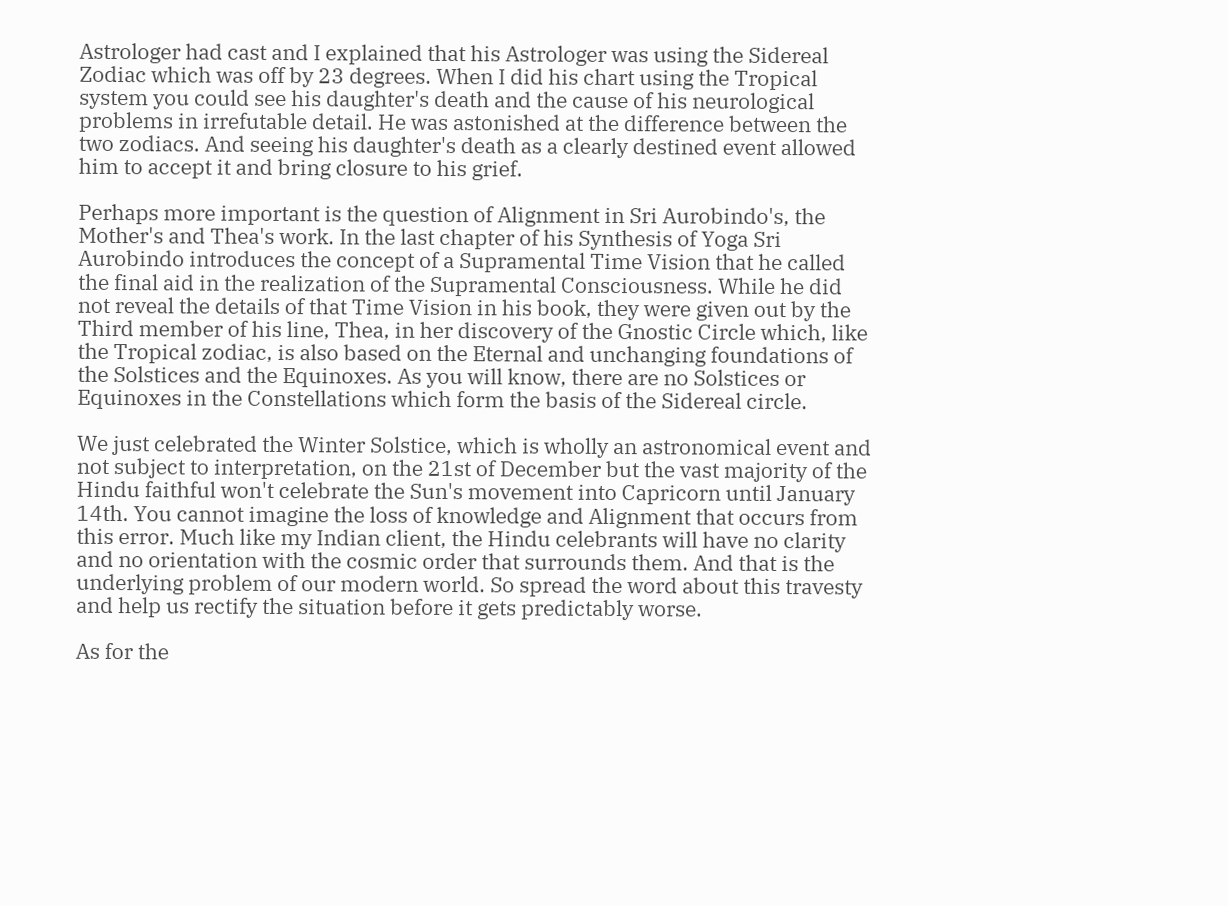Astrologer had cast and I explained that his Astrologer was using the Sidereal Zodiac which was off by 23 degrees. When I did his chart using the Tropical system you could see his daughter's death and the cause of his neurological problems in irrefutable detail. He was astonished at the difference between the two zodiacs. And seeing his daughter's death as a clearly destined event allowed him to accept it and bring closure to his grief.

Perhaps more important is the question of Alignment in Sri Aurobindo's, the Mother's and Thea's work. In the last chapter of his Synthesis of Yoga Sri Aurobindo introduces the concept of a Supramental Time Vision that he called the final aid in the realization of the Supramental Consciousness. While he did not reveal the details of that Time Vision in his book, they were given out by the Third member of his line, Thea, in her discovery of the Gnostic Circle which, like the Tropical zodiac, is also based on the Eternal and unchanging foundations of the Solstices and the Equinoxes. As you will know, there are no Solstices or Equinoxes in the Constellations which form the basis of the Sidereal circle.

We just celebrated the Winter Solstice, which is wholly an astronomical event and not subject to interpretation, on the 21st of December but the vast majority of the Hindu faithful won't celebrate the Sun's movement into Capricorn until January 14th. You cannot imagine the loss of knowledge and Alignment that occurs from this error. Much like my Indian client, the Hindu celebrants will have no clarity and no orientation with the cosmic order that surrounds them. And that is the underlying problem of our modern world. So spread the word about this travesty and help us rectify the situation before it gets predictably worse.

As for the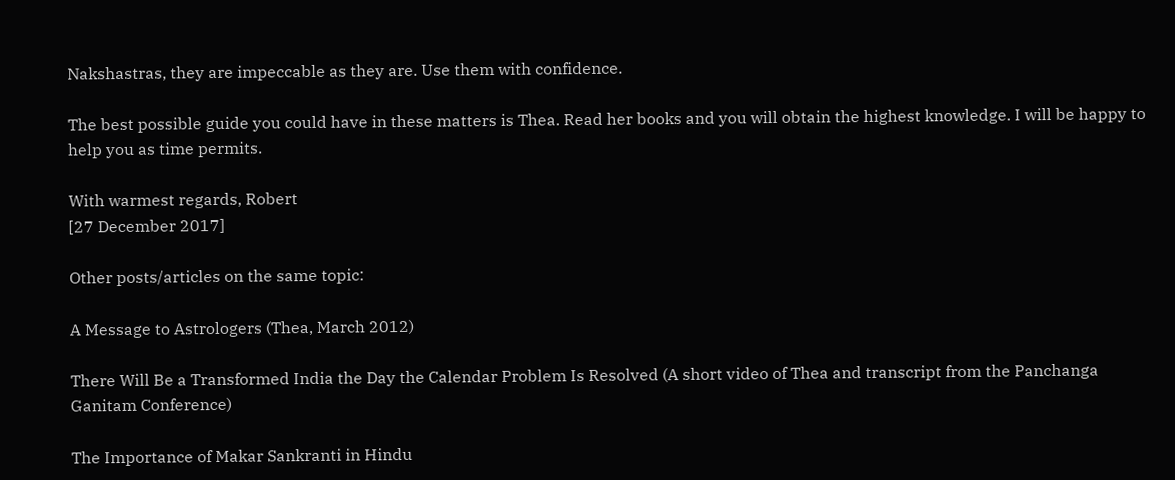Nakshastras, they are impeccable as they are. Use them with confidence.

The best possible guide you could have in these matters is Thea. Read her books and you will obtain the highest knowledge. I will be happy to help you as time permits.

With warmest regards, Robert
[27 December 2017]

Other posts/articles on the same topic:

A Message to Astrologers (Thea, March 2012)

There Will Be a Transformed India the Day the Calendar Problem Is Resolved (A short video of Thea and transcript from the Panchanga Ganitam Conference)

The Importance of Makar Sankranti in Hindu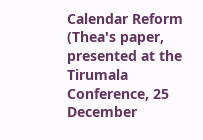Calendar Reform (Thea's paper, presented at the Tirumala Conference, 25 December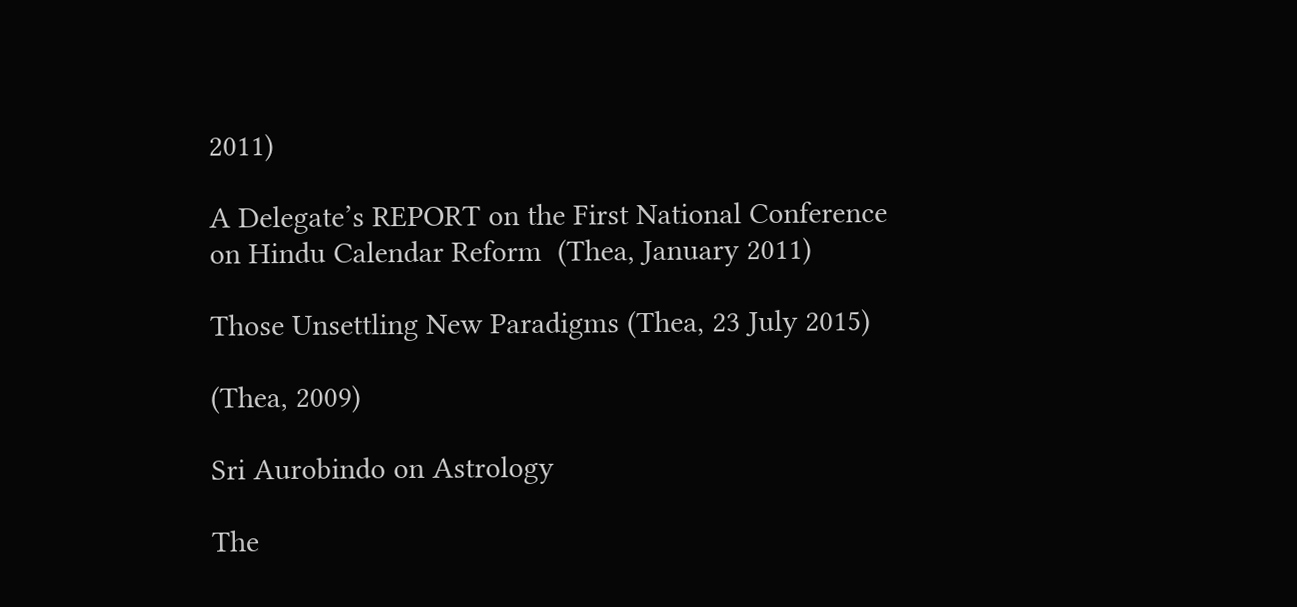2011)

A Delegate’s REPORT on the First National Conference on Hindu Calendar Reform  (Thea, January 2011)

Those Unsettling New Paradigms (Thea, 23 July 2015)

(Thea, 2009)

Sri Aurobindo on Astrology

The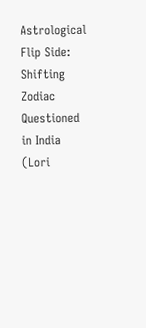Astrological Flip Side: Shifting Zodiac Questioned in India (Lori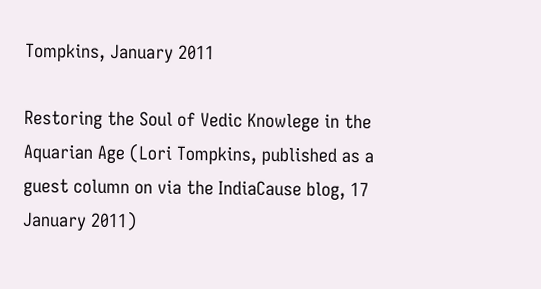Tompkins, January 2011

Restoring the Soul of Vedic Knowlege in the Aquarian Age (Lori Tompkins, published as a guest column on via the IndiaCause blog, 17 January 2011)